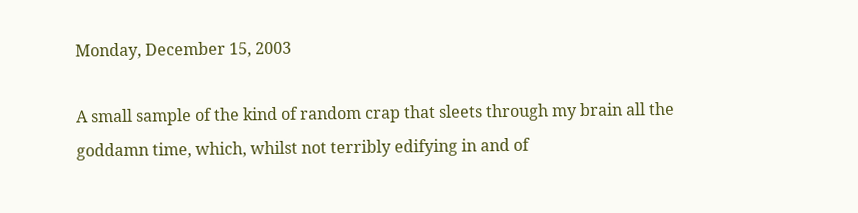Monday, December 15, 2003

A small sample of the kind of random crap that sleets through my brain all the goddamn time, which, whilst not terribly edifying in and of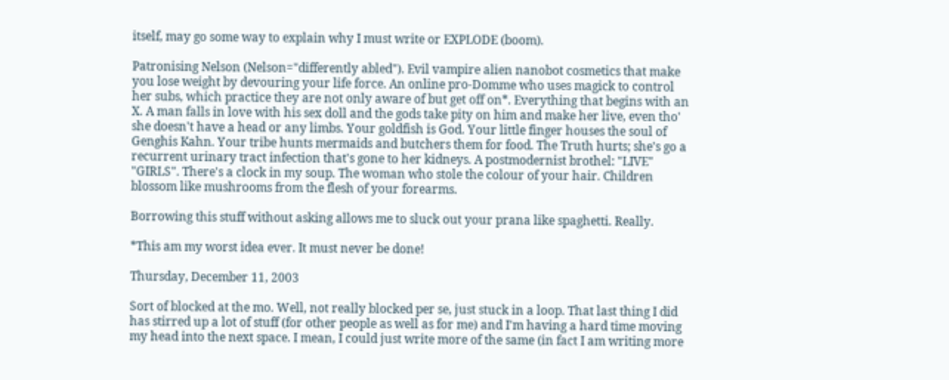itself, may go some way to explain why I must write or EXPLODE (boom).

Patronising Nelson (Nelson="differently abled"). Evil vampire alien nanobot cosmetics that make you lose weight by devouring your life force. An online pro-Domme who uses magick to control her subs, which practice they are not only aware of but get off on*. Everything that begins with an X. A man falls in love with his sex doll and the gods take pity on him and make her live, even tho' she doesn't have a head or any limbs. Your goldfish is God. Your little finger houses the soul of Genghis Kahn. Your tribe hunts mermaids and butchers them for food. The Truth hurts; she's go a recurrent urinary tract infection that's gone to her kidneys. A postmodernist brothel: "LIVE" "GIRLS". There's a clock in my soup. The woman who stole the colour of your hair. Children blossom like mushrooms from the flesh of your forearms.

Borrowing this stuff without asking allows me to sluck out your prana like spaghetti. Really.

*This am my worst idea ever. It must never be done!

Thursday, December 11, 2003

Sort of blocked at the mo. Well, not really blocked per se, just stuck in a loop. That last thing I did has stirred up a lot of stuff (for other people as well as for me) and I'm having a hard time moving my head into the next space. I mean, I could just write more of the same (in fact I am writing more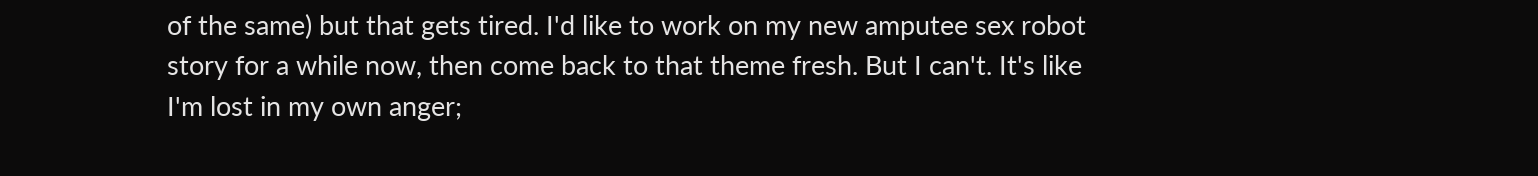of the same) but that gets tired. I'd like to work on my new amputee sex robot story for a while now, then come back to that theme fresh. But I can't. It's like I'm lost in my own anger;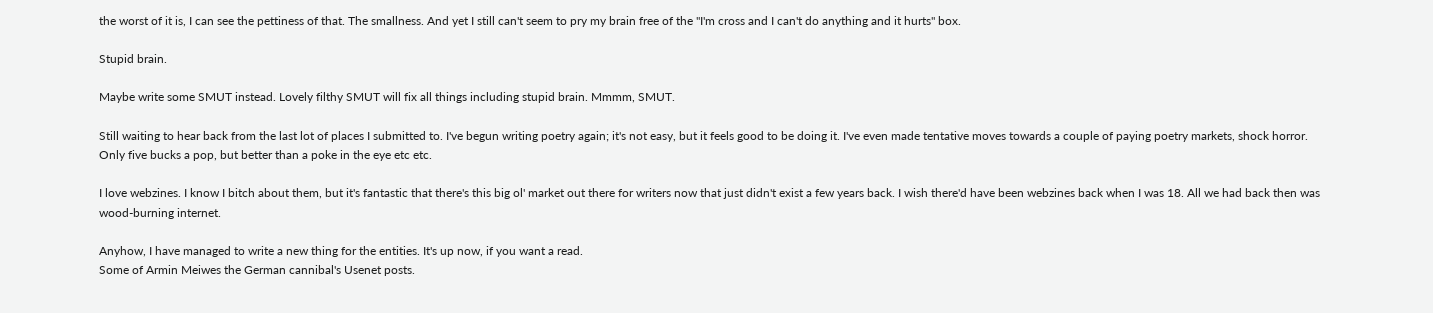the worst of it is, I can see the pettiness of that. The smallness. And yet I still can't seem to pry my brain free of the "I'm cross and I can't do anything and it hurts" box.

Stupid brain.

Maybe write some SMUT instead. Lovely filthy SMUT will fix all things including stupid brain. Mmmm, SMUT.

Still waiting to hear back from the last lot of places I submitted to. I've begun writing poetry again; it's not easy, but it feels good to be doing it. I've even made tentative moves towards a couple of paying poetry markets, shock horror. Only five bucks a pop, but better than a poke in the eye etc etc.

I love webzines. I know I bitch about them, but it's fantastic that there's this big ol' market out there for writers now that just didn't exist a few years back. I wish there'd have been webzines back when I was 18. All we had back then was wood-burning internet.

Anyhow, I have managed to write a new thing for the entities. It's up now, if you want a read.
Some of Armin Meiwes the German cannibal's Usenet posts.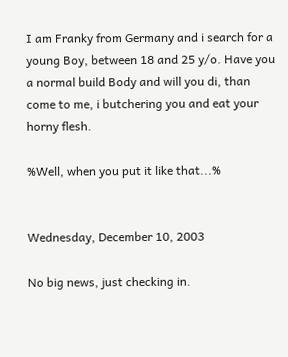I am Franky from Germany and i search for a young Boy, between 18 and 25 y/o. Have you a normal build Body and will you di, than come to me, i butchering you and eat your horny flesh.

%Well, when you put it like that...%


Wednesday, December 10, 2003

No big news, just checking in.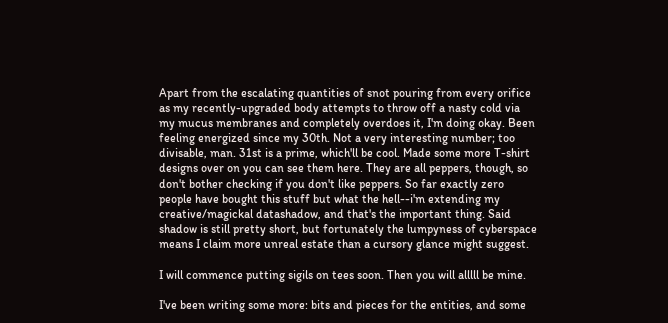Apart from the escalating quantities of snot pouring from every orifice as my recently-upgraded body attempts to throw off a nasty cold via my mucus membranes and completely overdoes it, I'm doing okay. Been feeling energized since my 30th. Not a very interesting number; too divisable, man. 31st is a prime, which'll be cool. Made some more T-shirt designs over on you can see them here. They are all peppers, though, so don't bother checking if you don't like peppers. So far exactly zero people have bought this stuff but what the hell--i'm extending my creative/magickal datashadow, and that's the important thing. Said shadow is still pretty short, but fortunately the lumpyness of cyberspace means I claim more unreal estate than a cursory glance might suggest.

I will commence putting sigils on tees soon. Then you will alllll be mine.

I've been writing some more: bits and pieces for the entities, and some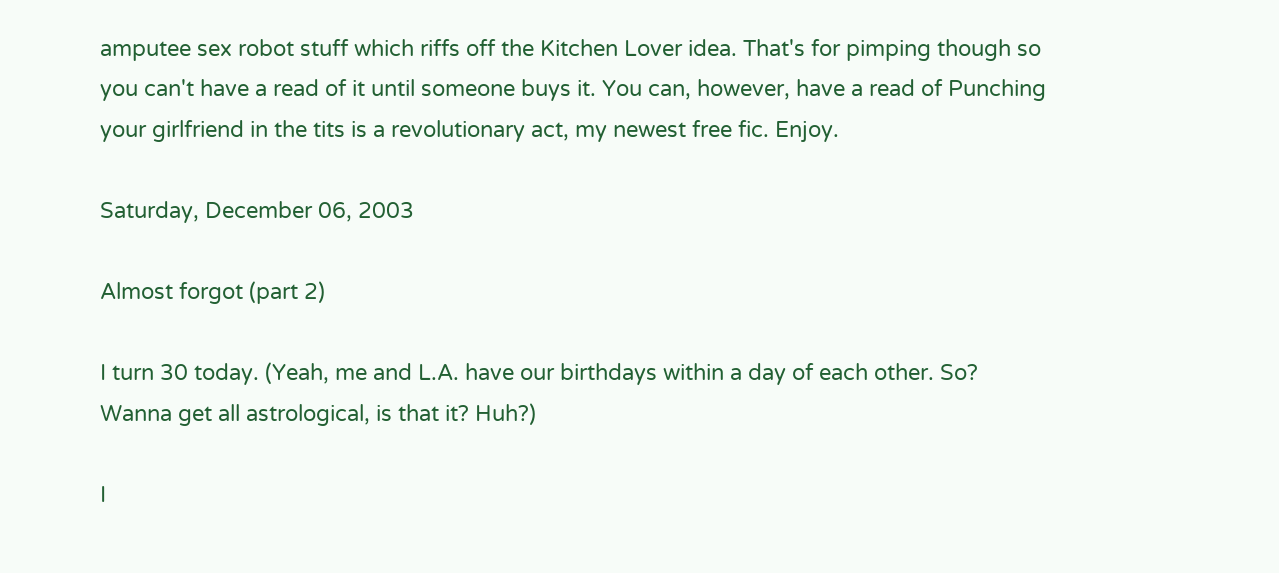amputee sex robot stuff which riffs off the Kitchen Lover idea. That's for pimping though so you can't have a read of it until someone buys it. You can, however, have a read of Punching your girlfriend in the tits is a revolutionary act, my newest free fic. Enjoy.

Saturday, December 06, 2003

Almost forgot (part 2)

I turn 30 today. (Yeah, me and L.A. have our birthdays within a day of each other. So? Wanna get all astrological, is that it? Huh?)

I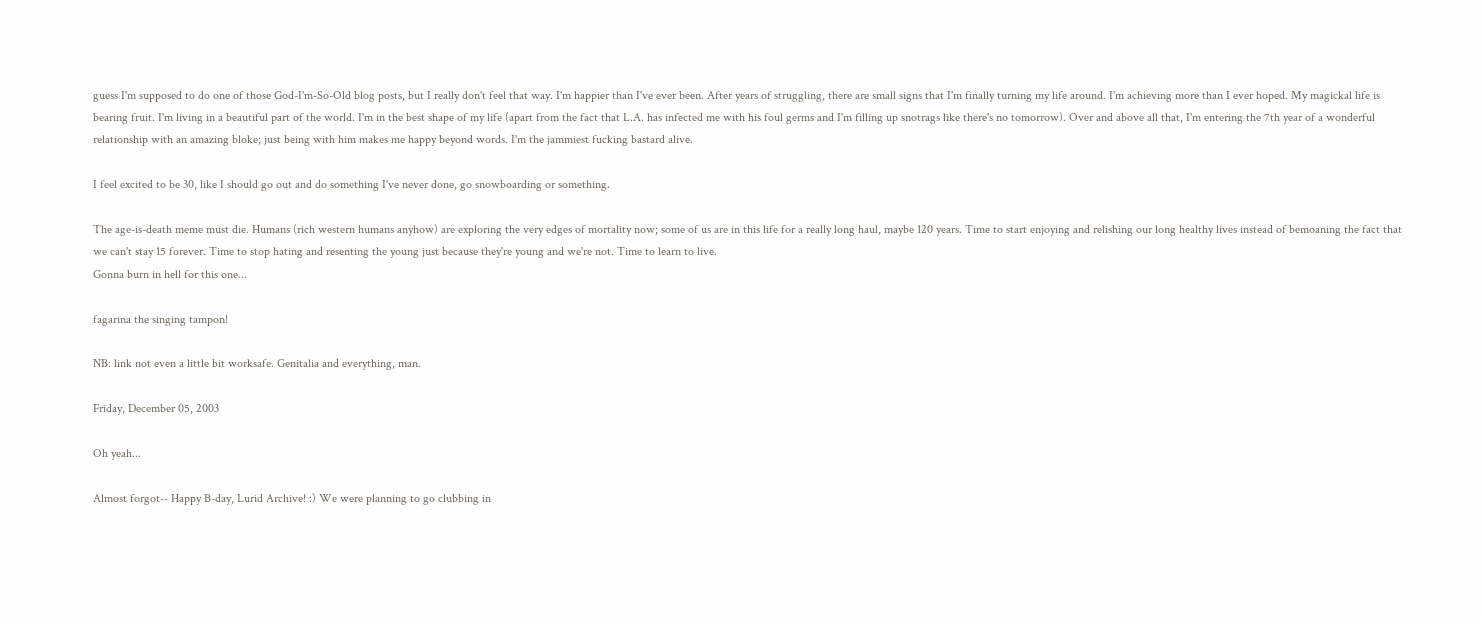guess I'm supposed to do one of those God-I'm-So-Old blog posts, but I really don't feel that way. I'm happier than I've ever been. After years of struggling, there are small signs that I'm finally turning my life around. I'm achieving more than I ever hoped. My magickal life is bearing fruit. I'm living in a beautiful part of the world. I'm in the best shape of my life (apart from the fact that L.A. has infected me with his foul germs and I'm filling up snotrags like there's no tomorrow). Over and above all that, I'm entering the 7th year of a wonderful relationship with an amazing bloke; just being with him makes me happy beyond words. I'm the jammiest fucking bastard alive.

I feel excited to be 30, like I should go out and do something I've never done, go snowboarding or something.

The age-is-death meme must die. Humans (rich western humans anyhow) are exploring the very edges of mortality now; some of us are in this life for a really long haul, maybe 120 years. Time to start enjoying and relishing our long healthy lives instead of bemoaning the fact that we can't stay 15 forever. Time to stop hating and resenting the young just because they're young and we're not. Time to learn to live.
Gonna burn in hell for this one...

fagarina the singing tampon!

NB: link not even a little bit worksafe. Genitalia and everything, man.

Friday, December 05, 2003

Oh yeah...

Almost forgot-- Happy B-day, Lurid Archive! :) We were planning to go clubbing in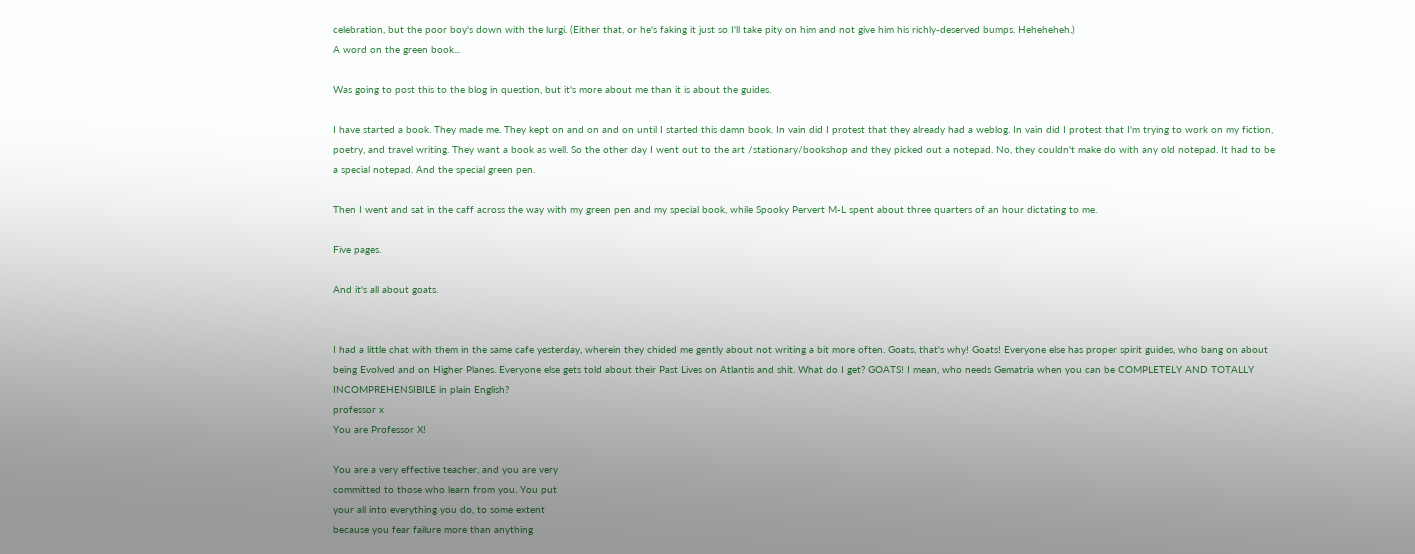celebration, but the poor boy's down with the lurgi. (Either that, or he's faking it just so I'll take pity on him and not give him his richly-deserved bumps. Heheheheh.)
A word on the green book...

Was going to post this to the blog in question, but it's more about me than it is about the guides.

I have started a book. They made me. They kept on and on and on until I started this damn book. In vain did I protest that they already had a weblog. In vain did I protest that I'm trying to work on my fiction, poetry, and travel writing. They want a book as well. So the other day I went out to the art /stationary/bookshop and they picked out a notepad. No, they couldn't make do with any old notepad. It had to be a special notepad. And the special green pen.

Then I went and sat in the caff across the way with my green pen and my special book, while Spooky Pervert M-L spent about three quarters of an hour dictating to me.

Five pages.

And it's all about goats.


I had a little chat with them in the same cafe yesterday, wherein they chided me gently about not writing a bit more often. Goats, that's why! Goats! Everyone else has proper spirit guides, who bang on about being Evolved and on Higher Planes. Everyone else gets told about their Past Lives on Atlantis and shit. What do I get? GOATS! I mean, who needs Gematria when you can be COMPLETELY AND TOTALLY INCOMPREHENSIBILE in plain English?
professor x
You are Professor X!

You are a very effective teacher, and you are very
committed to those who learn from you. You put
your all into everything you do, to some extent
because you fear failure more than anything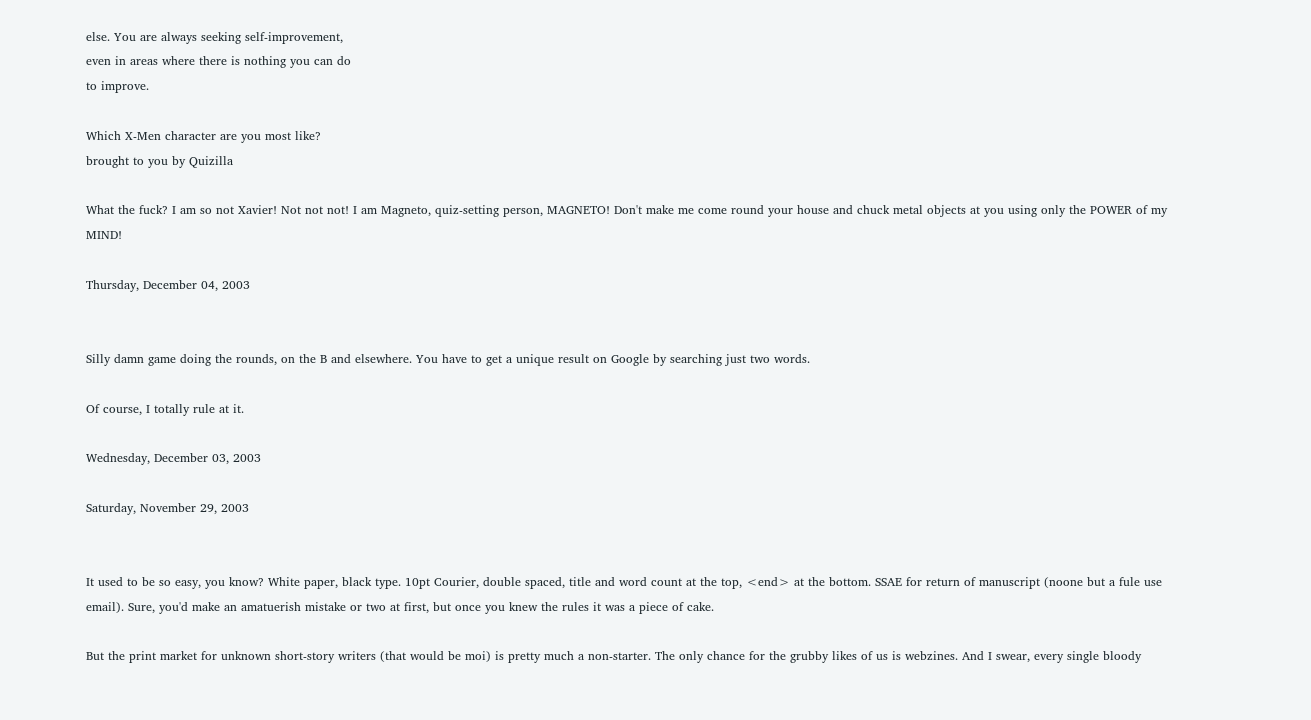else. You are always seeking self-improvement,
even in areas where there is nothing you can do
to improve.

Which X-Men character are you most like?
brought to you by Quizilla

What the fuck? I am so not Xavier! Not not not! I am Magneto, quiz-setting person, MAGNETO! Don't make me come round your house and chuck metal objects at you using only the POWER of my MIND!

Thursday, December 04, 2003


Silly damn game doing the rounds, on the B and elsewhere. You have to get a unique result on Google by searching just two words.

Of course, I totally rule at it.

Wednesday, December 03, 2003

Saturday, November 29, 2003


It used to be so easy, you know? White paper, black type. 10pt Courier, double spaced, title and word count at the top, <end> at the bottom. SSAE for return of manuscript (noone but a fule use email). Sure, you'd make an amatuerish mistake or two at first, but once you knew the rules it was a piece of cake.

But the print market for unknown short-story writers (that would be moi) is pretty much a non-starter. The only chance for the grubby likes of us is webzines. And I swear, every single bloody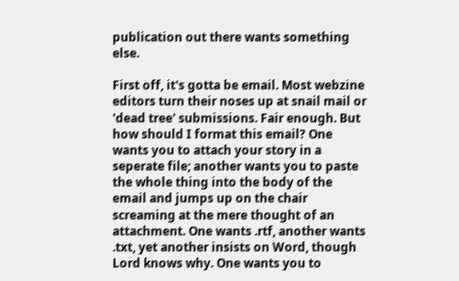publication out there wants something else.

First off, it's gotta be email. Most webzine editors turn their noses up at snail mail or 'dead tree' submissions. Fair enough. But how should I format this email? One wants you to attach your story in a seperate file; another wants you to paste the whole thing into the body of the email and jumps up on the chair screaming at the mere thought of an attachment. One wants .rtf, another wants .txt, yet another insists on Word, though Lord knows why. One wants you to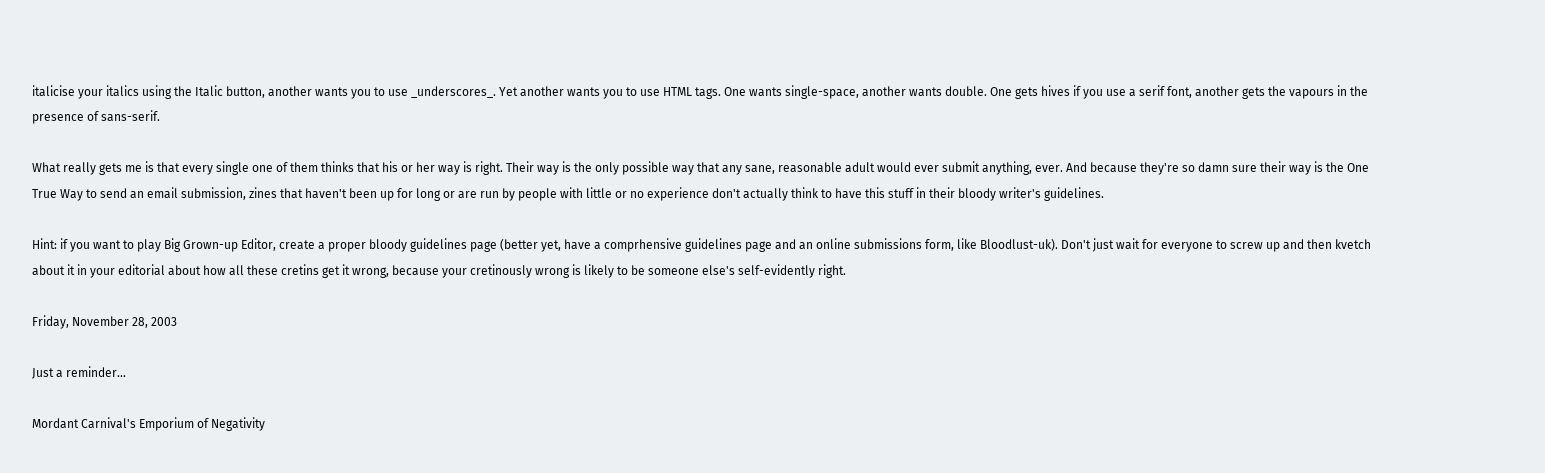italicise your italics using the Italic button, another wants you to use _underscores_. Yet another wants you to use HTML tags. One wants single-space, another wants double. One gets hives if you use a serif font, another gets the vapours in the presence of sans-serif.

What really gets me is that every single one of them thinks that his or her way is right. Their way is the only possible way that any sane, reasonable adult would ever submit anything, ever. And because they're so damn sure their way is the One True Way to send an email submission, zines that haven't been up for long or are run by people with little or no experience don't actually think to have this stuff in their bloody writer's guidelines.

Hint: if you want to play Big Grown-up Editor, create a proper bloody guidelines page (better yet, have a comprhensive guidelines page and an online submissions form, like Bloodlust-uk). Don't just wait for everyone to screw up and then kvetch about it in your editorial about how all these cretins get it wrong, because your cretinously wrong is likely to be someone else's self-evidently right.

Friday, November 28, 2003

Just a reminder...

Mordant Carnival's Emporium of Negativity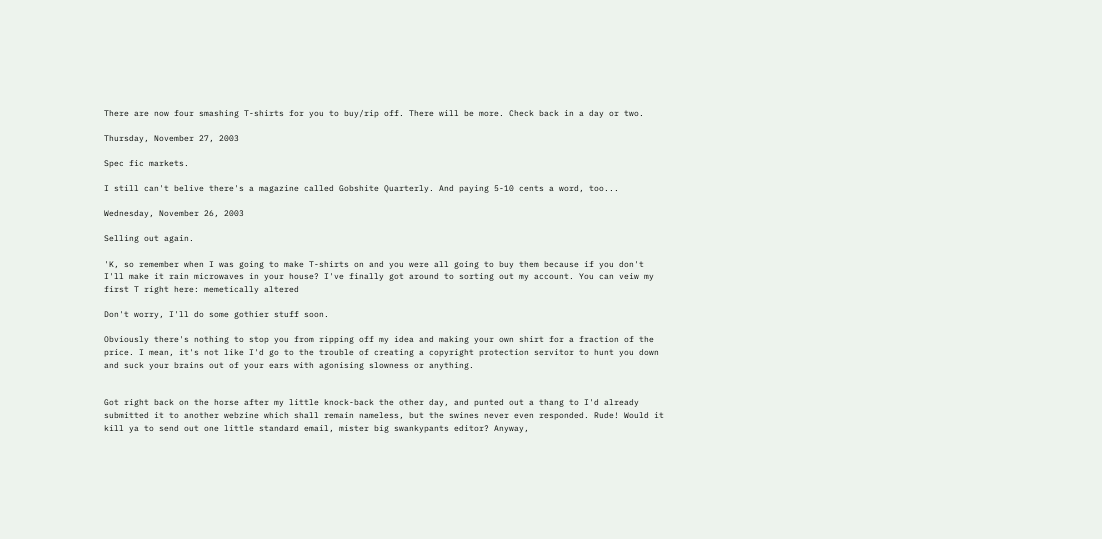There are now four smashing T-shirts for you to buy/rip off. There will be more. Check back in a day or two.

Thursday, November 27, 2003

Spec fic markets.

I still can't belive there's a magazine called Gobshite Quarterly. And paying 5-10 cents a word, too...

Wednesday, November 26, 2003

Selling out again.

'K, so remember when I was going to make T-shirts on and you were all going to buy them because if you don't I'll make it rain microwaves in your house? I've finally got around to sorting out my account. You can veiw my first T right here: memetically altered

Don't worry, I'll do some gothier stuff soon.

Obviously there's nothing to stop you from ripping off my idea and making your own shirt for a fraction of the price. I mean, it's not like I'd go to the trouble of creating a copyright protection servitor to hunt you down and suck your brains out of your ears with agonising slowness or anything.


Got right back on the horse after my little knock-back the other day, and punted out a thang to I'd already submitted it to another webzine which shall remain nameless, but the swines never even responded. Rude! Would it kill ya to send out one little standard email, mister big swankypants editor? Anyway,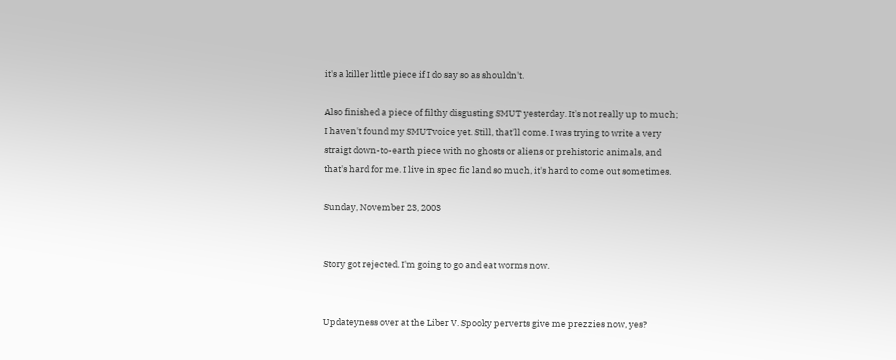it's a killer little piece if I do say so as shouldn't.

Also finished a piece of filthy disgusting SMUT yesterday. It's not really up to much; I haven't found my SMUTvoice yet. Still, that'll come. I was trying to write a very straigt down-to-earth piece with no ghosts or aliens or prehistoric animals, and that's hard for me. I live in spec fic land so much, it's hard to come out sometimes.

Sunday, November 23, 2003


Story got rejected. I'm going to go and eat worms now.


Updateyness over at the Liber V. Spooky perverts give me prezzies now, yes?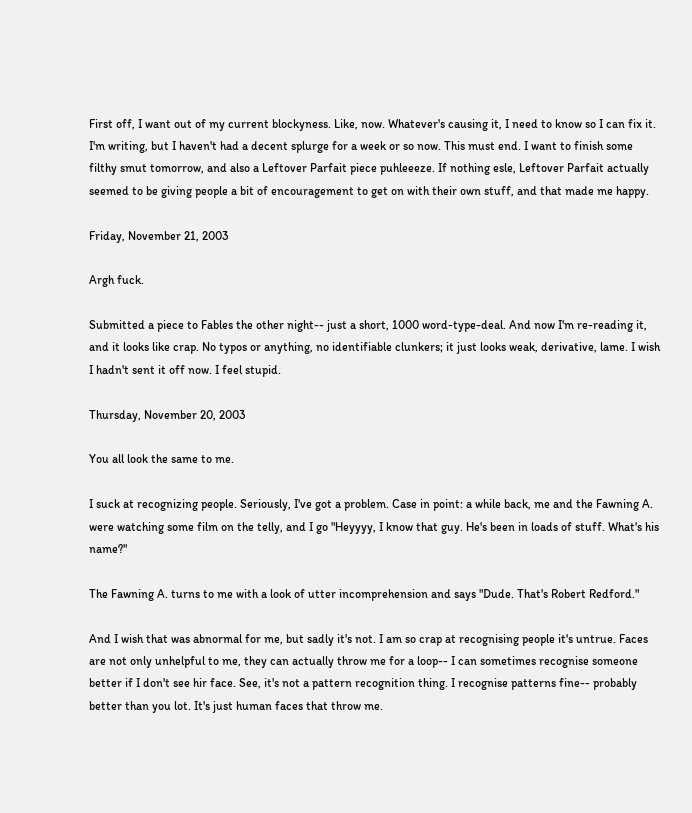First off, I want out of my current blockyness. Like, now. Whatever's causing it, I need to know so I can fix it. I'm writing, but I haven't had a decent splurge for a week or so now. This must end. I want to finish some filthy smut tomorrow, and also a Leftover Parfait piece puhleeeze. If nothing esle, Leftover Parfait actually seemed to be giving people a bit of encouragement to get on with their own stuff, and that made me happy.

Friday, November 21, 2003

Argh fuck.

Submitted a piece to Fables the other night-- just a short, 1000 word-type-deal. And now I'm re-reading it, and it looks like crap. No typos or anything, no identifiable clunkers; it just looks weak, derivative, lame. I wish I hadn't sent it off now. I feel stupid.

Thursday, November 20, 2003

You all look the same to me.

I suck at recognizing people. Seriously, I've got a problem. Case in point: a while back, me and the Fawning A. were watching some film on the telly, and I go "Heyyyy, I know that guy. He's been in loads of stuff. What's his name?"

The Fawning A. turns to me with a look of utter incomprehension and says "Dude. That's Robert Redford."

And I wish that was abnormal for me, but sadly it's not. I am so crap at recognising people it's untrue. Faces are not only unhelpful to me, they can actually throw me for a loop-- I can sometimes recognise someone better if I don't see hir face. See, it's not a pattern recognition thing. I recognise patterns fine-- probably better than you lot. It's just human faces that throw me.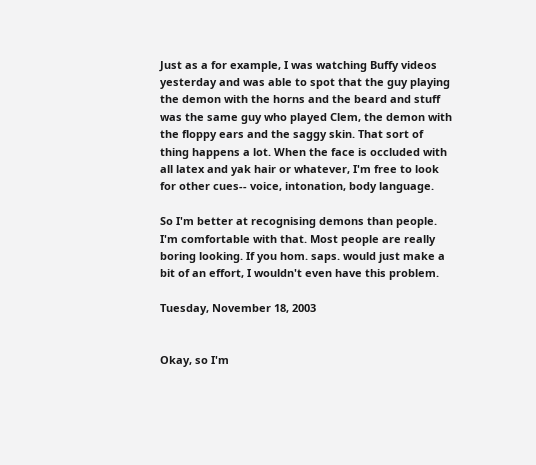Just as a for example, I was watching Buffy videos yesterday and was able to spot that the guy playing the demon with the horns and the beard and stuff was the same guy who played Clem, the demon with the floppy ears and the saggy skin. That sort of thing happens a lot. When the face is occluded with all latex and yak hair or whatever, I'm free to look for other cues-- voice, intonation, body language.

So I'm better at recognising demons than people. I'm comfortable with that. Most people are really boring looking. If you hom. saps. would just make a bit of an effort, I wouldn't even have this problem.

Tuesday, November 18, 2003


Okay, so I'm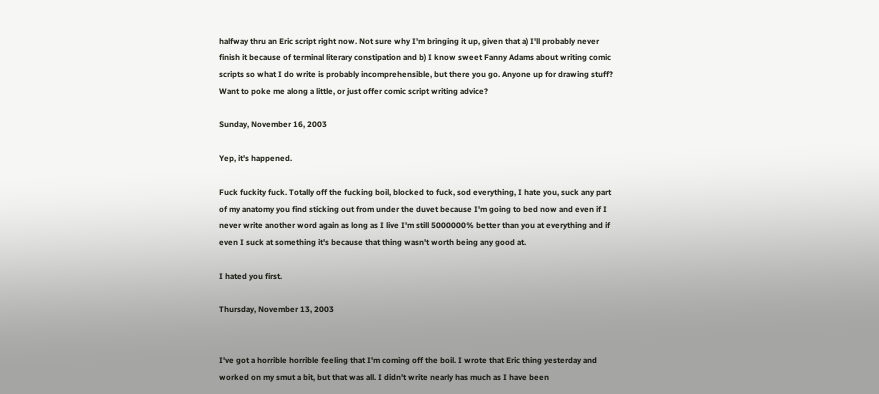halfway thru an Eric script right now. Not sure why I'm bringing it up, given that a) I'll probably never finish it because of terminal literary constipation and b) I know sweet Fanny Adams about writing comic scripts so what I do write is probably incomprehensible, but there you go. Anyone up for drawing stuff? Want to poke me along a little, or just offer comic script writing advice?

Sunday, November 16, 2003

Yep, it's happened.

Fuck fuckity fuck. Totally off the fucking boil, blocked to fuck, sod everything, I hate you, suck any part of my anatomy you find sticking out from under the duvet because I'm going to bed now and even if I never write another word again as long as I live I'm still 5000000% better than you at everything and if even I suck at something it's because that thing wasn't worth being any good at.

I hated you first.

Thursday, November 13, 2003


I've got a horrible horrible feeling that I'm coming off the boil. I wrote that Eric thing yesterday and worked on my smut a bit, but that was all. I didn't write nearly has much as I have been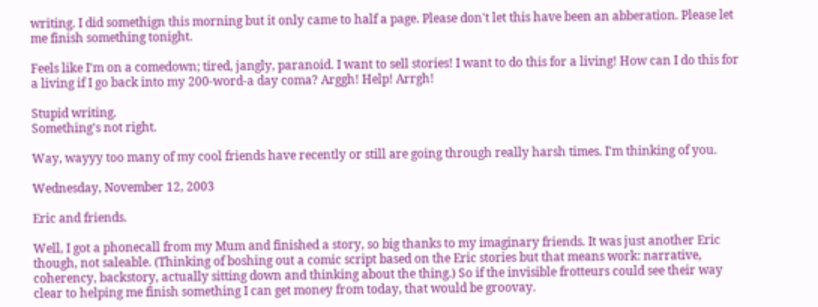writing. I did somethign this morning but it only came to half a page. Please don't let this have been an abberation. Please let me finish something tonight.

Feels like I'm on a comedown; tired, jangly, paranoid. I want to sell stories! I want to do this for a living! How can I do this for a living if I go back into my 200-word-a day coma? Arggh! Help! Arrgh!

Stupid writing.
Something's not right.

Way, wayyy too many of my cool friends have recently or still are going through really harsh times. I'm thinking of you.

Wednesday, November 12, 2003

Eric and friends.

Well, I got a phonecall from my Mum and finished a story, so big thanks to my imaginary friends. It was just another Eric though, not saleable. (Thinking of boshing out a comic script based on the Eric stories but that means work: narrative, coherency, backstory, actually sitting down and thinking about the thing.) So if the invisible frotteurs could see their way clear to helping me finish something I can get money from today, that would be groovay.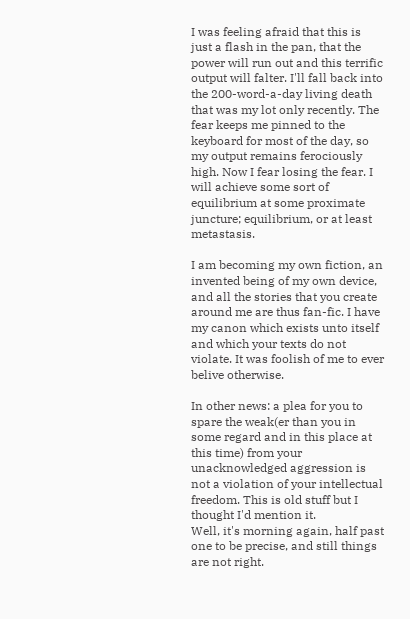I was feeling afraid that this is just a flash in the pan, that the power will run out and this terrific output will falter. I'll fall back into the 200-word-a-day living death that was my lot only recently. The fear keeps me pinned to the keyboard for most of the day, so my output remains ferociously high. Now I fear losing the fear. I will achieve some sort of equilibrium at some proximate juncture; equilibrium, or at least metastasis.

I am becoming my own fiction, an invented being of my own device, and all the stories that you create around me are thus fan-fic. I have my canon which exists unto itself and which your texts do not violate. It was foolish of me to ever belive otherwise.

In other news: a plea for you to spare the weak(er than you in some regard and in this place at this time) from your unacknowledged aggression is not a violation of your intellectual freedom. This is old stuff but I thought I'd mention it.
Well, it's morning again, half past one to be precise, and still things are not right.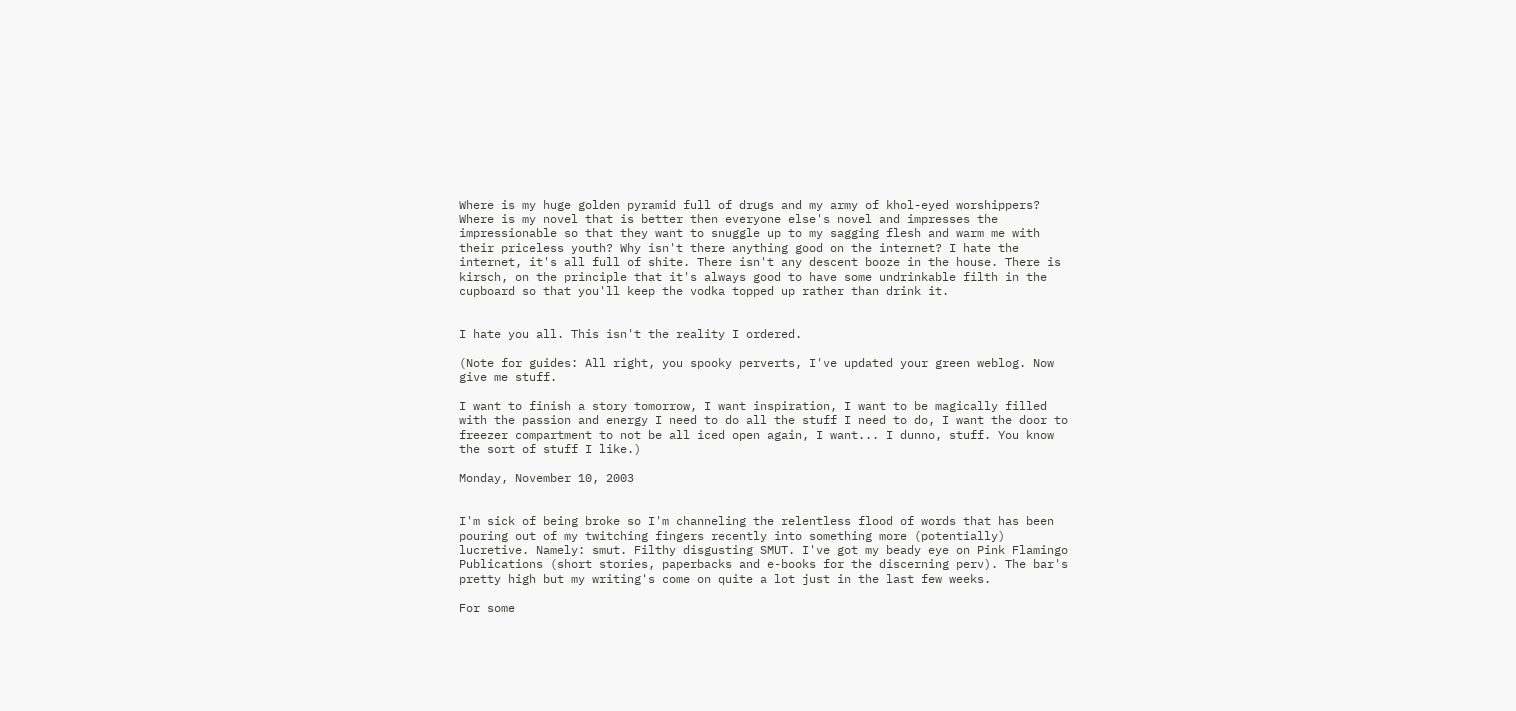Where is my huge golden pyramid full of drugs and my army of khol-eyed worshippers? Where is my novel that is better then everyone else's novel and impresses the impressionable so that they want to snuggle up to my sagging flesh and warm me with their priceless youth? Why isn't there anything good on the internet? I hate the internet, it's all full of shite. There isn't any descent booze in the house. There is kirsch, on the principle that it's always good to have some undrinkable filth in the cupboard so that you'll keep the vodka topped up rather than drink it.


I hate you all. This isn't the reality I ordered.

(Note for guides: All right, you spooky perverts, I've updated your green weblog. Now give me stuff.

I want to finish a story tomorrow, I want inspiration, I want to be magically filled with the passion and energy I need to do all the stuff I need to do, I want the door to freezer compartment to not be all iced open again, I want... I dunno, stuff. You know the sort of stuff I like.)

Monday, November 10, 2003


I'm sick of being broke so I'm channeling the relentless flood of words that has been pouring out of my twitching fingers recently into something more (potentially) lucretive. Namely: smut. Filthy disgusting SMUT. I've got my beady eye on Pink Flamingo Publications (short stories, paperbacks and e-books for the discerning perv). The bar's pretty high but my writing's come on quite a lot just in the last few weeks.

For some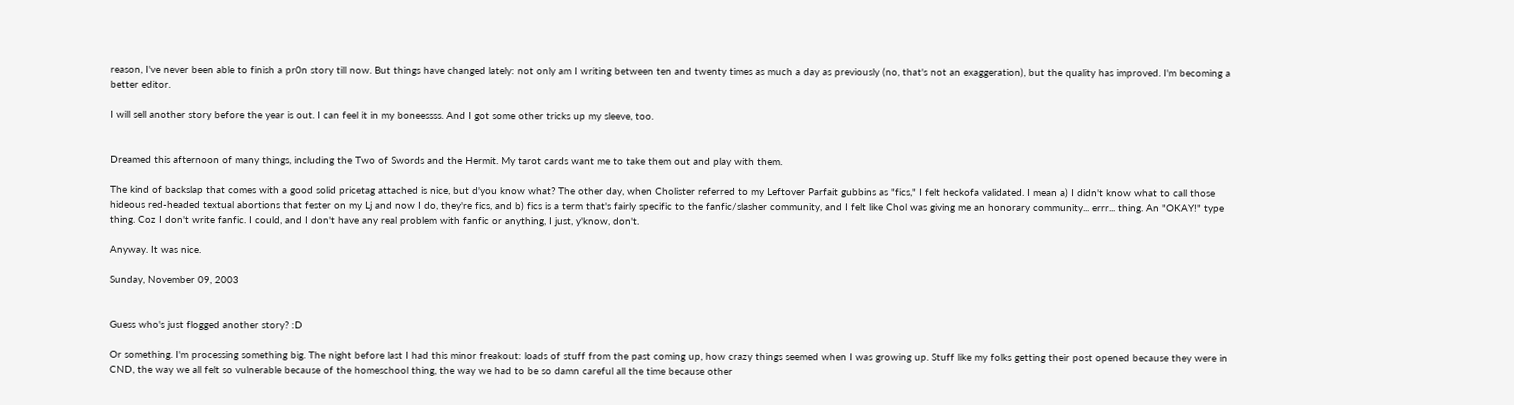reason, I've never been able to finish a pr0n story till now. But things have changed lately: not only am I writing between ten and twenty times as much a day as previously (no, that's not an exaggeration), but the quality has improved. I'm becoming a better editor.

I will sell another story before the year is out. I can feel it in my boneessss. And I got some other tricks up my sleeve, too.


Dreamed this afternoon of many things, including the Two of Swords and the Hermit. My tarot cards want me to take them out and play with them.

The kind of backslap that comes with a good solid pricetag attached is nice, but d'you know what? The other day, when Cholister referred to my Leftover Parfait gubbins as "fics," I felt heckofa validated. I mean a) I didn't know what to call those hideous red-headed textual abortions that fester on my Lj and now I do, they're fics, and b) fics is a term that's fairly specific to the fanfic/slasher community, and I felt like Chol was giving me an honorary community... errr... thing. An "OKAY!" type thing. Coz I don't write fanfic. I could, and I don't have any real problem with fanfic or anything, I just, y'know, don't.

Anyway. It was nice.

Sunday, November 09, 2003


Guess who's just flogged another story? :D

Or something. I'm processing something big. The night before last I had this minor freakout: loads of stuff from the past coming up, how crazy things seemed when I was growing up. Stuff like my folks getting their post opened because they were in CND, the way we all felt so vulnerable because of the homeschool thing, the way we had to be so damn careful all the time because other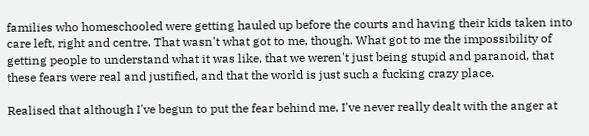families who homeschooled were getting hauled up before the courts and having their kids taken into care left, right and centre. That wasn't what got to me, though. What got to me the impossibility of getting people to understand what it was like, that we weren't just being stupid and paranoid, that these fears were real and justified, and that the world is just such a fucking crazy place.

Realised that although I've begun to put the fear behind me, I've never really dealt with the anger at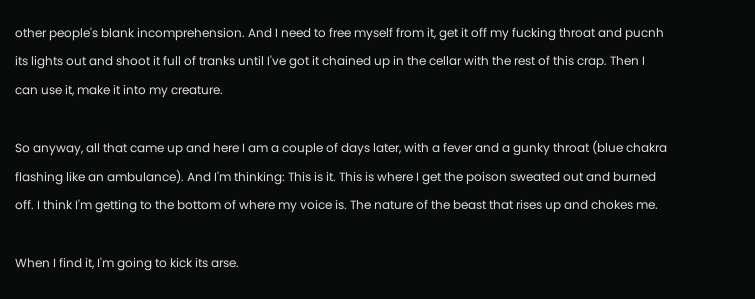other people's blank incomprehension. And I need to free myself from it, get it off my fucking throat and pucnh its lights out and shoot it full of tranks until I've got it chained up in the cellar with the rest of this crap. Then I can use it, make it into my creature.

So anyway, all that came up and here I am a couple of days later, with a fever and a gunky throat (blue chakra flashing like an ambulance). And I'm thinking: This is it. This is where I get the poison sweated out and burned off. I think I'm getting to the bottom of where my voice is. The nature of the beast that rises up and chokes me.

When I find it, I'm going to kick its arse.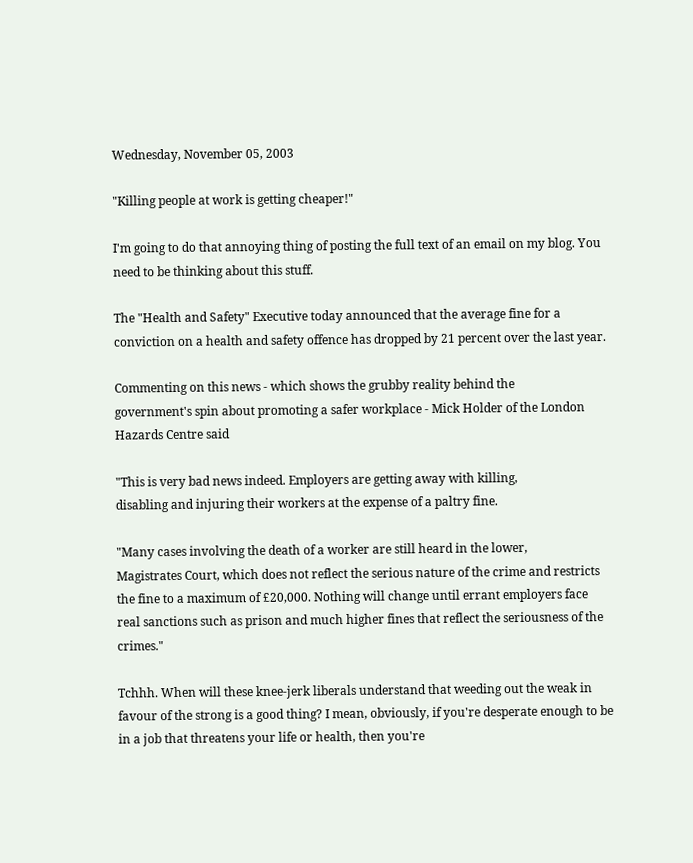Wednesday, November 05, 2003

"Killing people at work is getting cheaper!"

I'm going to do that annoying thing of posting the full text of an email on my blog. You need to be thinking about this stuff.

The "Health and Safety" Executive today announced that the average fine for a conviction on a health and safety offence has dropped by 21 percent over the last year.

Commenting on this news - which shows the grubby reality behind the
government's spin about promoting a safer workplace - Mick Holder of the London Hazards Centre said

"This is very bad news indeed. Employers are getting away with killing,
disabling and injuring their workers at the expense of a paltry fine.

"Many cases involving the death of a worker are still heard in the lower,
Magistrates Court, which does not reflect the serious nature of the crime and restricts the fine to a maximum of £20,000. Nothing will change until errant employers face real sanctions such as prison and much higher fines that reflect the seriousness of the crimes."

Tchhh. When will these knee-jerk liberals understand that weeding out the weak in favour of the strong is a good thing? I mean, obviously, if you're desperate enough to be in a job that threatens your life or health, then you're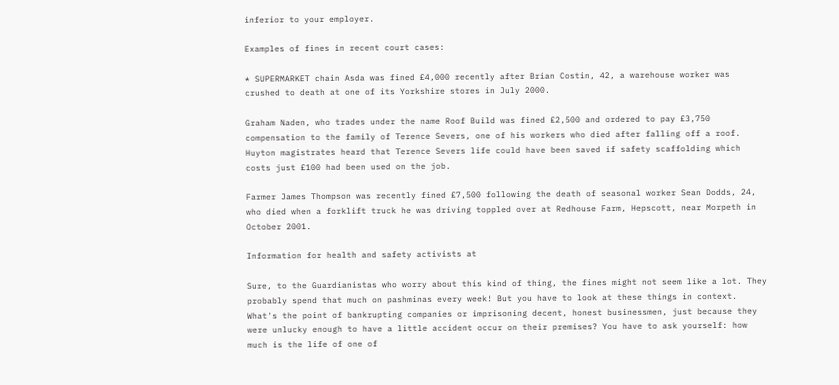inferior to your employer.

Examples of fines in recent court cases:

* SUPERMARKET chain Asda was fined £4,000 recently after Brian Costin, 42, a warehouse worker was crushed to death at one of its Yorkshire stores in July 2000.

Graham Naden, who trades under the name Roof Build was fined £2,500 and ordered to pay £3,750 compensation to the family of Terence Severs, one of his workers who died after falling off a roof. Huyton magistrates heard that Terence Severs life could have been saved if safety scaffolding which costs just £100 had been used on the job.

Farmer James Thompson was recently fined £7,500 following the death of seasonal worker Sean Dodds, 24, who died when a forklift truck he was driving toppled over at Redhouse Farm, Hepscott, near Morpeth in October 2001.

Information for health and safety activists at

Sure, to the Guardianistas who worry about this kind of thing, the fines might not seem like a lot. They probably spend that much on pashminas every week! But you have to look at these things in context. What's the point of bankrupting companies or imprisoning decent, honest businessmen, just because they were unlucky enough to have a little accident occur on their premises? You have to ask yourself: how much is the life of one of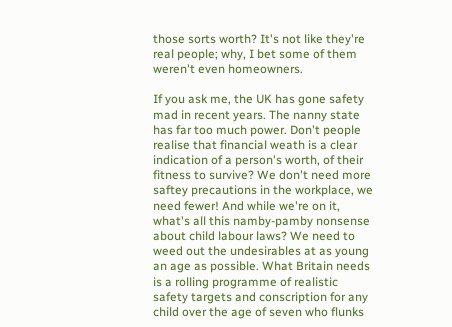those sorts worth? It's not like they're real people; why, I bet some of them weren't even homeowners.

If you ask me, the UK has gone safety mad in recent years. The nanny state has far too much power. Don't people realise that financial weath is a clear indication of a person's worth, of their fitness to survive? We don't need more saftey precautions in the workplace, we need fewer! And while we're on it, what's all this namby-pamby nonsense about child labour laws? We need to weed out the undesirables at as young an age as possible. What Britain needs is a rolling programme of realistic safety targets and conscription for any child over the age of seven who flunks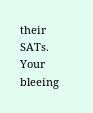their SATs. Your bleeing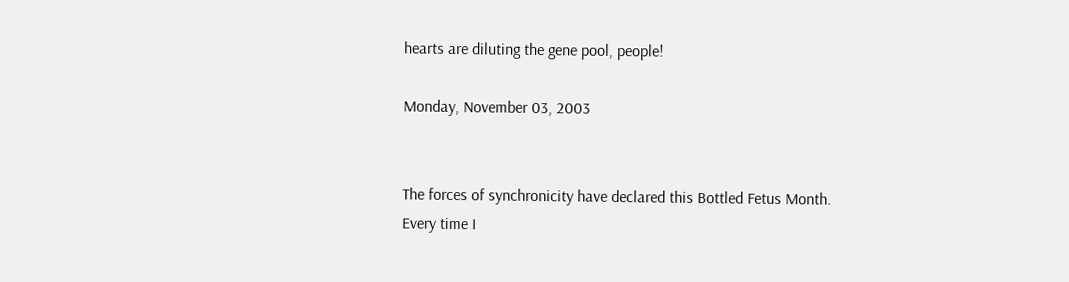hearts are diluting the gene pool, people!

Monday, November 03, 2003


The forces of synchronicity have declared this Bottled Fetus Month. Every time I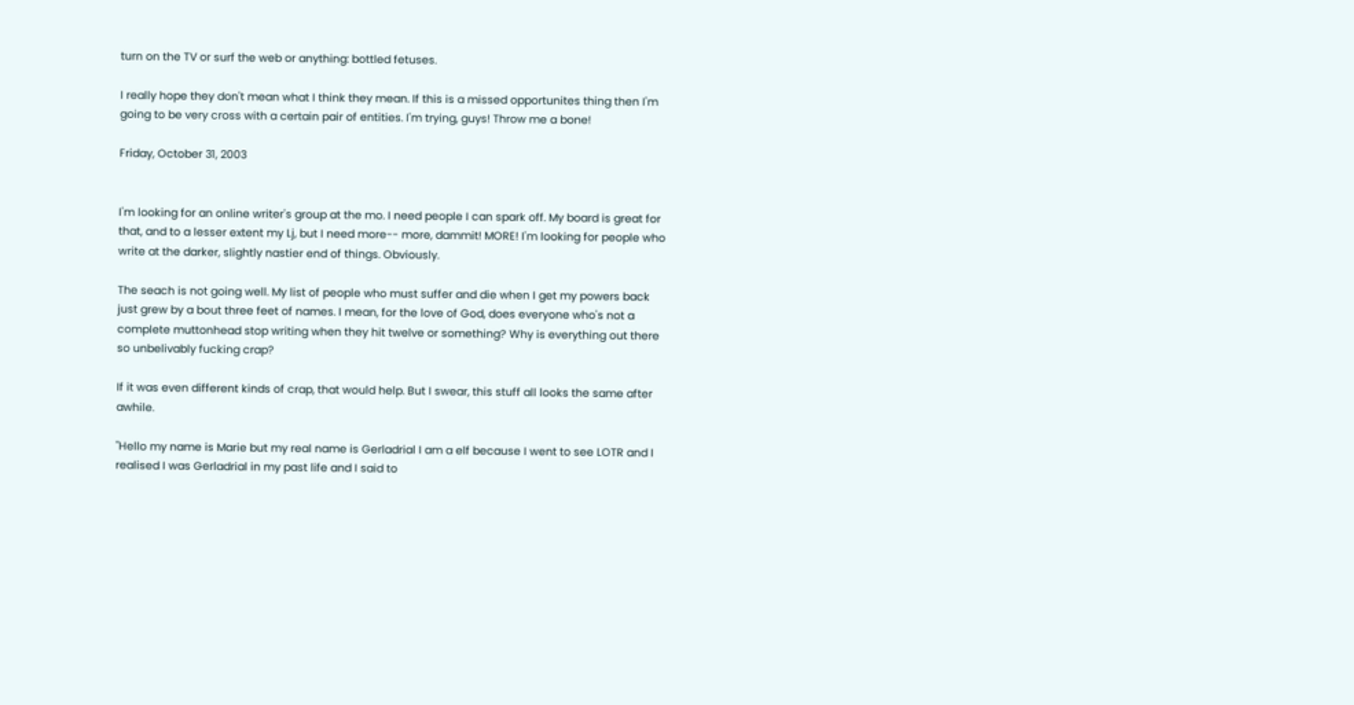turn on the TV or surf the web or anything: bottled fetuses.

I really hope they don't mean what I think they mean. If this is a missed opportunites thing then I'm going to be very cross with a certain pair of entities. I'm trying, guys! Throw me a bone!

Friday, October 31, 2003


I'm looking for an online writer's group at the mo. I need people I can spark off. My board is great for that, and to a lesser extent my Lj, but I need more-- more, dammit! MORE! I'm looking for people who write at the darker, slightly nastier end of things. Obviously.

The seach is not going well. My list of people who must suffer and die when I get my powers back just grew by a bout three feet of names. I mean, for the love of God, does everyone who's not a complete muttonhead stop writing when they hit twelve or something? Why is everything out there so unbelivably fucking crap?

If it was even different kinds of crap, that would help. But I swear, this stuff all looks the same after awhile.

"Hello my name is Marie but my real name is Gerladrial I am a elf because I went to see LOTR and I realised I was Gerladrial in my past life and I said to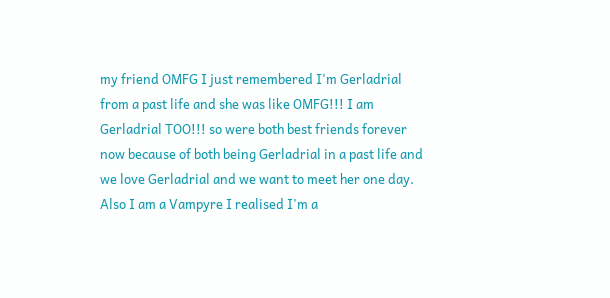my friend OMFG I just remembered I'm Gerladrial from a past life and she was like OMFG!!! I am Gerladrial TOO!!! so were both best friends forever now because of both being Gerladrial in a past life and we love Gerladrial and we want to meet her one day. Also I am a Vampyre I realised I'm a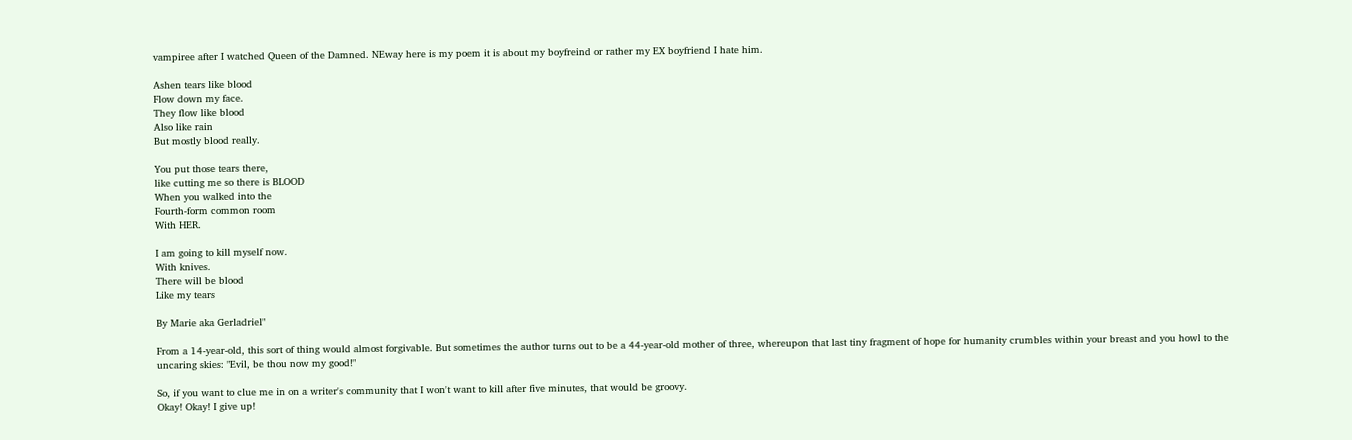vampiree after I watched Queen of the Damned. NEway here is my poem it is about my boyfreind or rather my EX boyfriend I hate him.

Ashen tears like blood
Flow down my face.
They flow like blood
Also like rain
But mostly blood really.

You put those tears there,
like cutting me so there is BLOOD
When you walked into the
Fourth-form common room
With HER.

I am going to kill myself now.
With knives.
There will be blood
Like my tears

By Marie aka Gerladriel"

From a 14-year-old, this sort of thing would almost forgivable. But sometimes the author turns out to be a 44-year-old mother of three, whereupon that last tiny fragment of hope for humanity crumbles within your breast and you howl to the uncaring skies: "Evil, be thou now my good!"

So, if you want to clue me in on a writer's community that I won't want to kill after five minutes, that would be groovy.
Okay! Okay! I give up!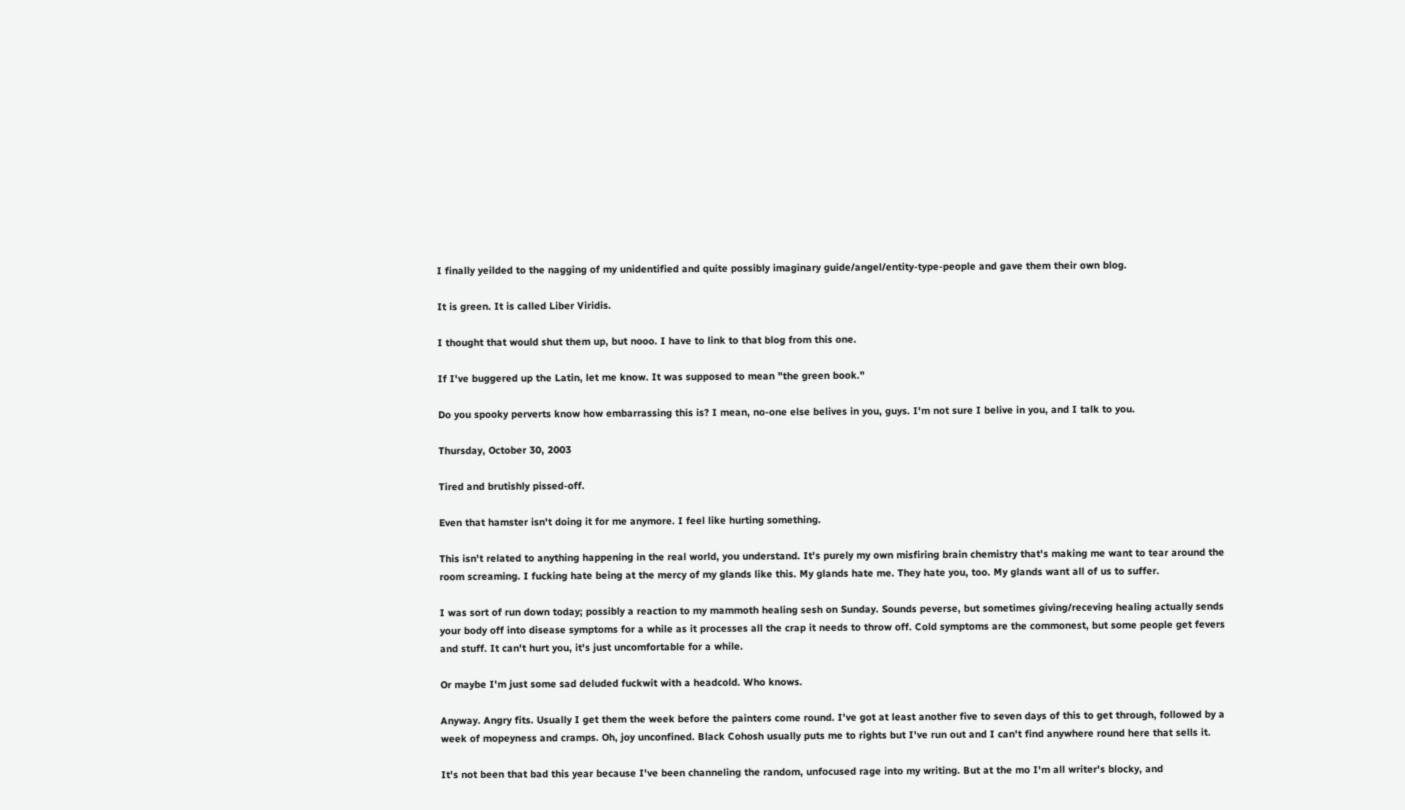I finally yeilded to the nagging of my unidentified and quite possibly imaginary guide/angel/entity-type-people and gave them their own blog.

It is green. It is called Liber Viridis.

I thought that would shut them up, but nooo. I have to link to that blog from this one.

If I've buggered up the Latin, let me know. It was supposed to mean "the green book."

Do you spooky perverts know how embarrassing this is? I mean, no-one else belives in you, guys. I'm not sure I belive in you, and I talk to you.

Thursday, October 30, 2003

Tired and brutishly pissed-off.

Even that hamster isn't doing it for me anymore. I feel like hurting something.

This isn't related to anything happening in the real world, you understand. It's purely my own misfiring brain chemistry that's making me want to tear around the room screaming. I fucking hate being at the mercy of my glands like this. My glands hate me. They hate you, too. My glands want all of us to suffer.

I was sort of run down today; possibly a reaction to my mammoth healing sesh on Sunday. Sounds peverse, but sometimes giving/receving healing actually sends your body off into disease symptoms for a while as it processes all the crap it needs to throw off. Cold symptoms are the commonest, but some people get fevers and stuff. It can't hurt you, it's just uncomfortable for a while.

Or maybe I'm just some sad deluded fuckwit with a headcold. Who knows.

Anyway. Angry fits. Usually I get them the week before the painters come round. I've got at least another five to seven days of this to get through, followed by a week of mopeyness and cramps. Oh, joy unconfined. Black Cohosh usually puts me to rights but I've run out and I can't find anywhere round here that sells it.

It's not been that bad this year because I've been channeling the random, unfocused rage into my writing. But at the mo I'm all writer's blocky, and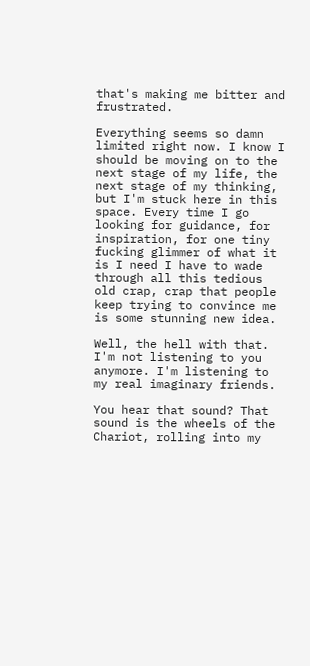that's making me bitter and frustrated.

Everything seems so damn limited right now. I know I should be moving on to the next stage of my life, the next stage of my thinking, but I'm stuck here in this space. Every time I go looking for guidance, for inspiration, for one tiny fucking glimmer of what it is I need I have to wade through all this tedious old crap, crap that people keep trying to convince me is some stunning new idea.

Well, the hell with that. I'm not listening to you anymore. I'm listening to my real imaginary friends.

You hear that sound? That sound is the wheels of the Chariot, rolling into my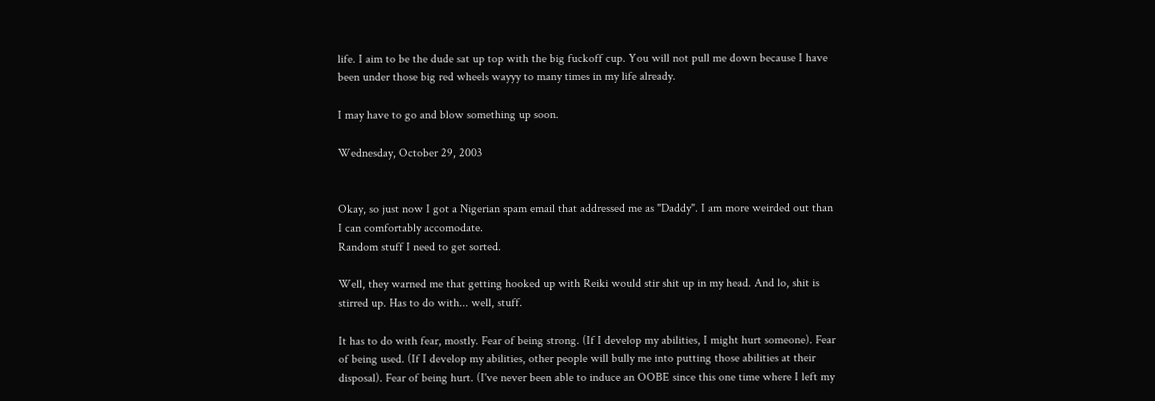life. I aim to be the dude sat up top with the big fuckoff cup. You will not pull me down because I have been under those big red wheels wayyy to many times in my life already.

I may have to go and blow something up soon.

Wednesday, October 29, 2003


Okay, so just now I got a Nigerian spam email that addressed me as "Daddy". I am more weirded out than I can comfortably accomodate.
Random stuff I need to get sorted.

Well, they warned me that getting hooked up with Reiki would stir shit up in my head. And lo, shit is stirred up. Has to do with... well, stuff.

It has to do with fear, mostly. Fear of being strong. (If I develop my abilities, I might hurt someone). Fear of being used. (If I develop my abilities, other people will bully me into putting those abilities at their disposal). Fear of being hurt. (I've never been able to induce an OOBE since this one time where I left my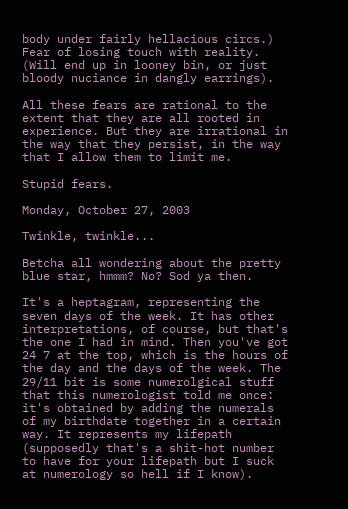body under fairly hellacious circs.) Fear of losing touch with reality. (Will end up in looney bin, or just bloody nuciance in dangly earrings).

All these fears are rational to the extent that they are all rooted in experience. But they are irrational in the way that they persist, in the way that I allow them to limit me.

Stupid fears.

Monday, October 27, 2003

Twinkle, twinkle...

Betcha all wondering about the pretty blue star, hmmm? No? Sod ya then.

It's a heptagram, representing the seven days of the week. It has other interpretations, of course, but that's the one I had in mind. Then you've got 24 7 at the top, which is the hours of the day and the days of the week. The 29/11 bit is some numerolgical stuff that this numerologist told me once: it's obtained by adding the numerals of my birthdate together in a certain way. It represents my lifepath (supposedly that's a shit-hot number to have for your lifepath but I suck at numerology so hell if I know).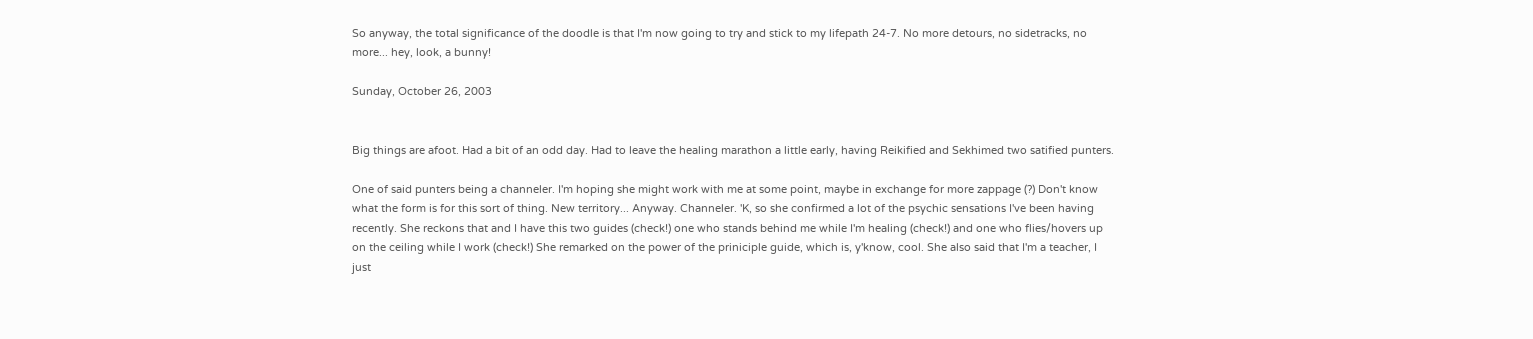So anyway, the total significance of the doodle is that I'm now going to try and stick to my lifepath 24-7. No more detours, no sidetracks, no more... hey, look, a bunny!

Sunday, October 26, 2003


Big things are afoot. Had a bit of an odd day. Had to leave the healing marathon a little early, having Reikified and Sekhimed two satified punters.

One of said punters being a channeler. I'm hoping she might work with me at some point, maybe in exchange for more zappage (?) Don't know what the form is for this sort of thing. New territory... Anyway. Channeler. 'K, so she confirmed a lot of the psychic sensations I've been having recently. She reckons that and I have this two guides (check!) one who stands behind me while I'm healing (check!) and one who flies/hovers up on the ceiling while I work (check!) She remarked on the power of the priniciple guide, which is, y'know, cool. She also said that I'm a teacher, I just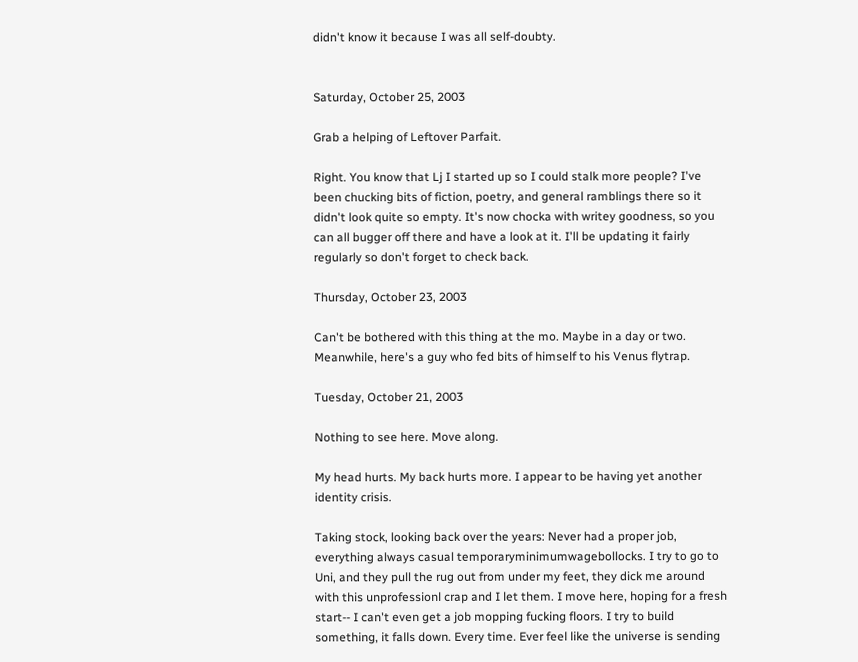didn't know it because I was all self-doubty.


Saturday, October 25, 2003

Grab a helping of Leftover Parfait.

Right. You know that Lj I started up so I could stalk more people? I've been chucking bits of fiction, poetry, and general ramblings there so it didn't look quite so empty. It's now chocka with writey goodness, so you can all bugger off there and have a look at it. I'll be updating it fairly regularly so don't forget to check back.

Thursday, October 23, 2003

Can't be bothered with this thing at the mo. Maybe in a day or two. Meanwhile, here's a guy who fed bits of himself to his Venus flytrap.

Tuesday, October 21, 2003

Nothing to see here. Move along.

My head hurts. My back hurts more. I appear to be having yet another identity crisis.

Taking stock, looking back over the years: Never had a proper job, everything always casual temporaryminimumwagebollocks. I try to go to Uni, and they pull the rug out from under my feet, they dick me around with this unprofessionl crap and I let them. I move here, hoping for a fresh start-- I can't even get a job mopping fucking floors. I try to build something, it falls down. Every time. Ever feel like the universe is sending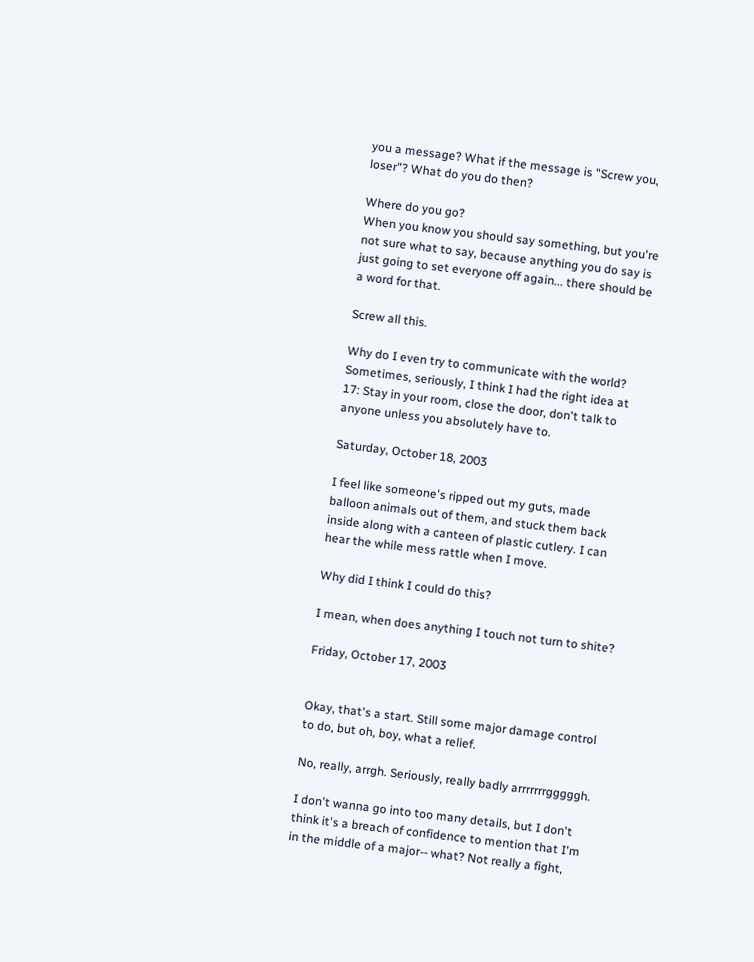you a message? What if the message is "Screw you, loser"? What do you do then?

Where do you go?
When you know you should say something, but you're not sure what to say, because anything you do say is just going to set everyone off again... there should be a word for that.

Screw all this.

Why do I even try to communicate with the world? Sometimes, seriously, I think I had the right idea at 17: Stay in your room, close the door, don't talk to anyone unless you absolutely have to.

Saturday, October 18, 2003

I feel like someone's ripped out my guts, made balloon animals out of them, and stuck them back inside along with a canteen of plastic cutlery. I can hear the while mess rattle when I move.

Why did I think I could do this?

I mean, when does anything I touch not turn to shite?

Friday, October 17, 2003


Okay, that's a start. Still some major damage control to do, but oh, boy, what a relief.

No, really, arrgh. Seriously, really badly arrrrrrrgggggh.

I don't wanna go into too many details, but I don't think it's a breach of confidence to mention that I'm in the middle of a major-- what? Not really a fight,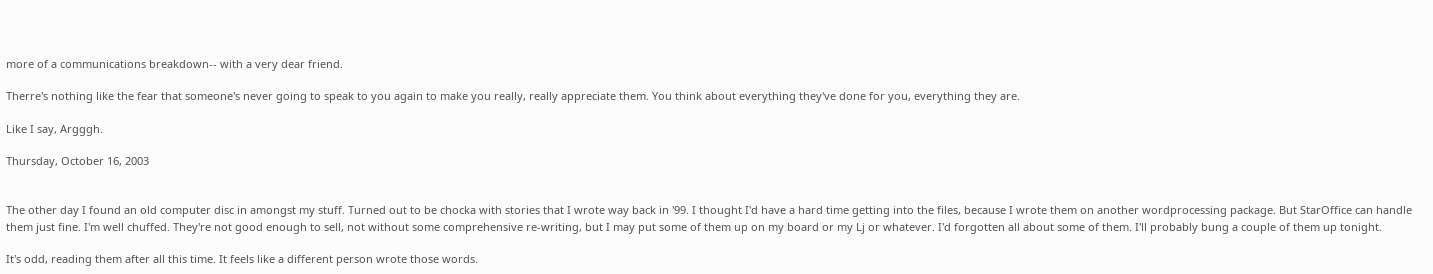more of a communications breakdown-- with a very dear friend.

Therre's nothing like the fear that someone's never going to speak to you again to make you really, really appreciate them. You think about everything they've done for you, everything they are.

Like I say, Argggh.

Thursday, October 16, 2003


The other day I found an old computer disc in amongst my stuff. Turned out to be chocka with stories that I wrote way back in '99. I thought I'd have a hard time getting into the files, because I wrote them on another wordprocessing package. But StarOffice can handle them just fine. I'm well chuffed. They're not good enough to sell, not without some comprehensive re-writing, but I may put some of them up on my board or my Lj or whatever. I'd forgotten all about some of them. I'll probably bung a couple of them up tonight.

It's odd, reading them after all this time. It feels like a different person wrote those words.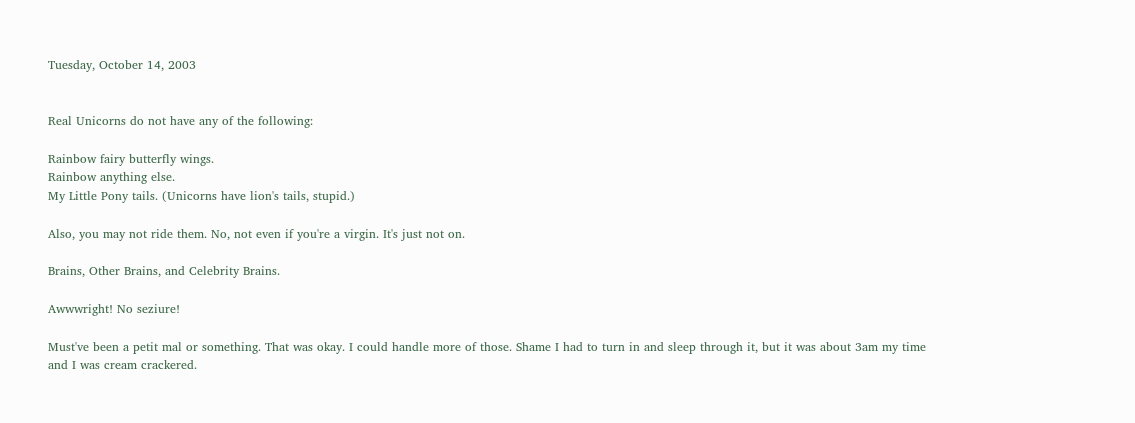Tuesday, October 14, 2003


Real Unicorns do not have any of the following:

Rainbow fairy butterfly wings.
Rainbow anything else.
My Little Pony tails. (Unicorns have lion's tails, stupid.)

Also, you may not ride them. No, not even if you're a virgin. It's just not on.

Brains, Other Brains, and Celebrity Brains.

Awwwright! No seziure!

Must've been a petit mal or something. That was okay. I could handle more of those. Shame I had to turn in and sleep through it, but it was about 3am my time and I was cream crackered.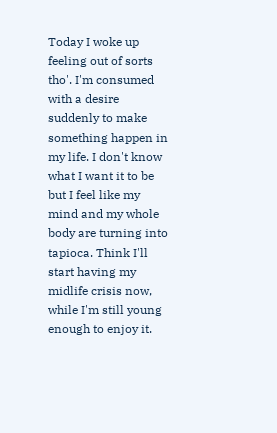Today I woke up feeling out of sorts tho'. I'm consumed with a desire suddenly to make something happen in my life. I don't know what I want it to be but I feel like my mind and my whole body are turning into tapioca. Think I'll start having my midlife crisis now, while I'm still young enough to enjoy it.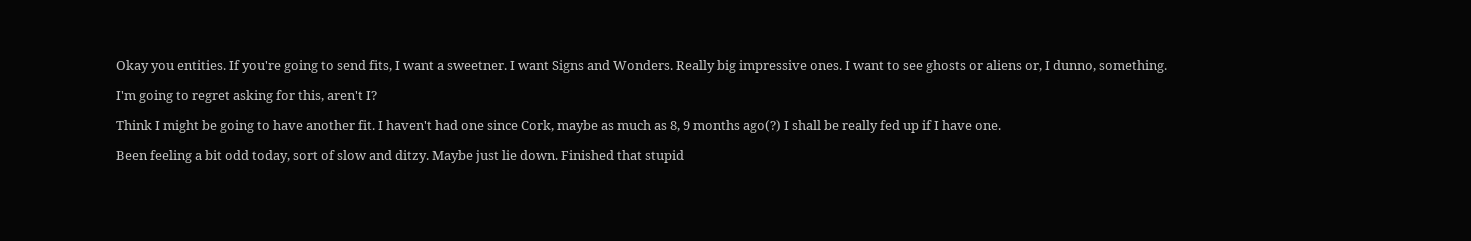Okay you entities. If you're going to send fits, I want a sweetner. I want Signs and Wonders. Really big impressive ones. I want to see ghosts or aliens or, I dunno, something.

I'm going to regret asking for this, aren't I?

Think I might be going to have another fit. I haven't had one since Cork, maybe as much as 8, 9 months ago(?) I shall be really fed up if I have one.

Been feeling a bit odd today, sort of slow and ditzy. Maybe just lie down. Finished that stupid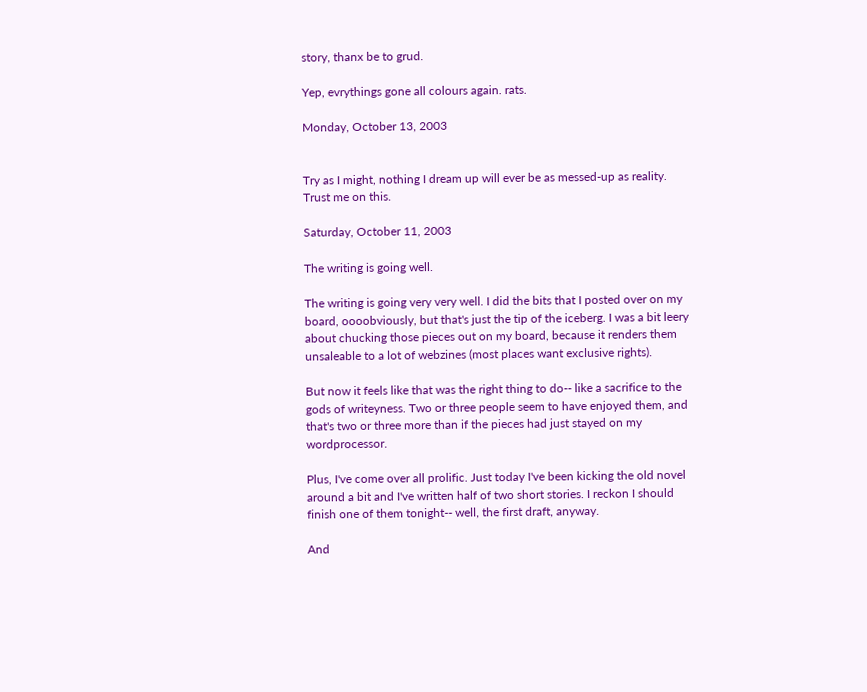story, thanx be to grud.

Yep, evrythings gone all colours again. rats.

Monday, October 13, 2003


Try as I might, nothing I dream up will ever be as messed-up as reality. Trust me on this.

Saturday, October 11, 2003

The writing is going well.

The writing is going very very well. I did the bits that I posted over on my board, oooobviously, but that's just the tip of the iceberg. I was a bit leery about chucking those pieces out on my board, because it renders them unsaleable to a lot of webzines (most places want exclusive rights).

But now it feels like that was the right thing to do-- like a sacrifice to the gods of writeyness. Two or three people seem to have enjoyed them, and that's two or three more than if the pieces had just stayed on my wordprocessor.

Plus, I've come over all prolific. Just today I've been kicking the old novel around a bit and I've written half of two short stories. I reckon I should finish one of them tonight-- well, the first draft, anyway.

And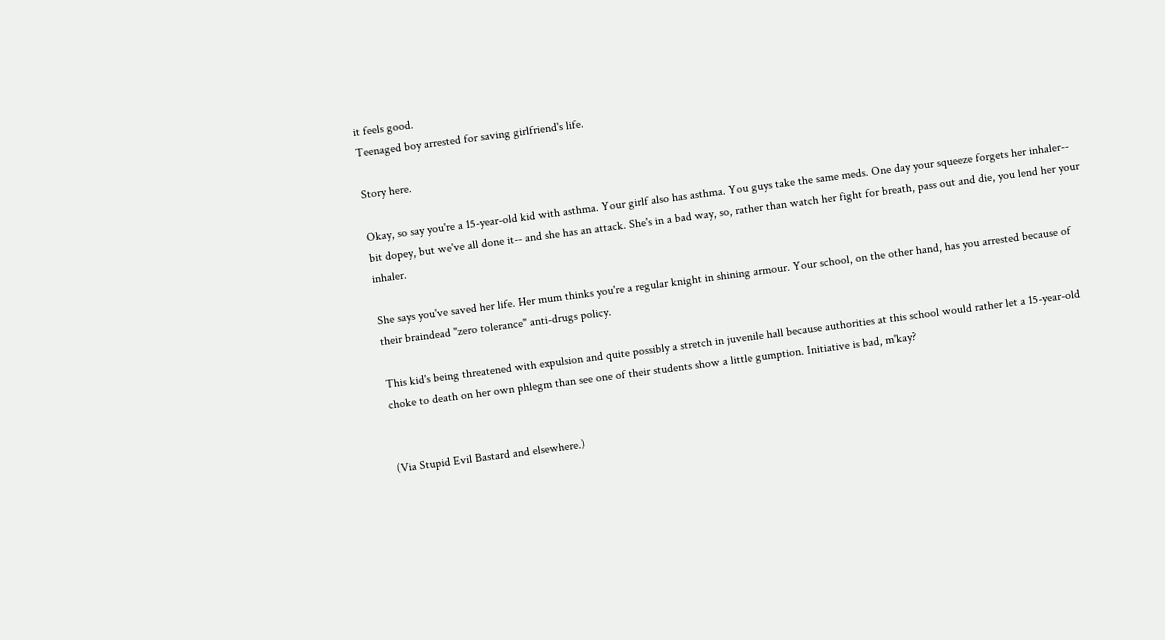it feels good.
Teenaged boy arrested for saving girlfriend's life.

Story here.

Okay, so say you're a 15-year-old kid with asthma. Your girlf also has asthma. You guys take the same meds. One day your squeeze forgets her inhaler-- bit dopey, but we've all done it-- and she has an attack. She's in a bad way, so, rather than watch her fight for breath, pass out and die, you lend her your inhaler.

She says you've saved her life. Her mum thinks you're a regular knight in shining armour. Your school, on the other hand, has you arrested because of their braindead "zero tolerance" anti-drugs policy.

This kid's being threatened with expulsion and quite possibly a stretch in juvenile hall because authorities at this school would rather let a 15-year-old choke to death on her own phlegm than see one of their students show a little gumption. Initiative is bad, m'kay?


(Via Stupid Evil Bastard and elsewhere.)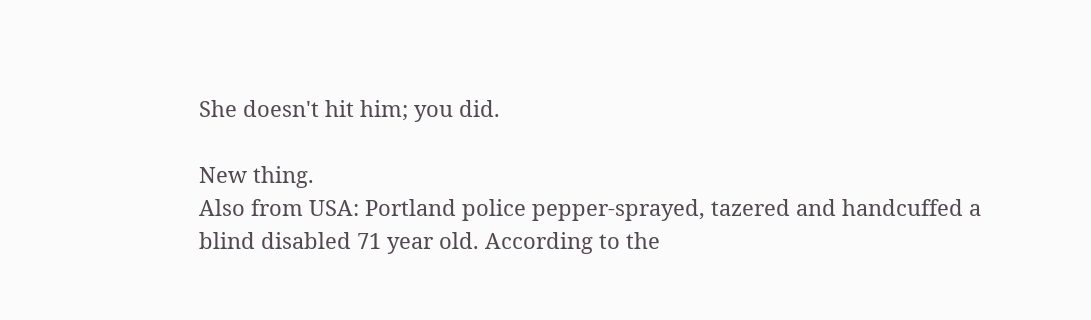She doesn't hit him; you did.

New thing.
Also from USA: Portland police pepper-sprayed, tazered and handcuffed a blind disabled 71 year old. According to the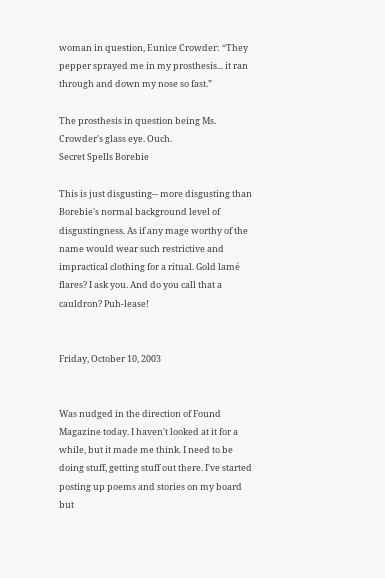woman in question, Eunice Crowder: “They pepper sprayed me in my prosthesis... it ran through and down my nose so fast.”

The prosthesis in question being Ms. Crowder's glass eye. Ouch.
Secret Spells Borebie

This is just disgusting-- more disgusting than Borebie's normal background level of disgustingness. As if any mage worthy of the name would wear such restrictive and impractical clothing for a ritual. Gold lamé flares? I ask you. And do you call that a cauldron? Puh-lease!


Friday, October 10, 2003


Was nudged in the direction of Found Magazine today. I haven't looked at it for a while, but it made me think. I need to be doing stuff, getting stuff out there. I've started posting up poems and stories on my board but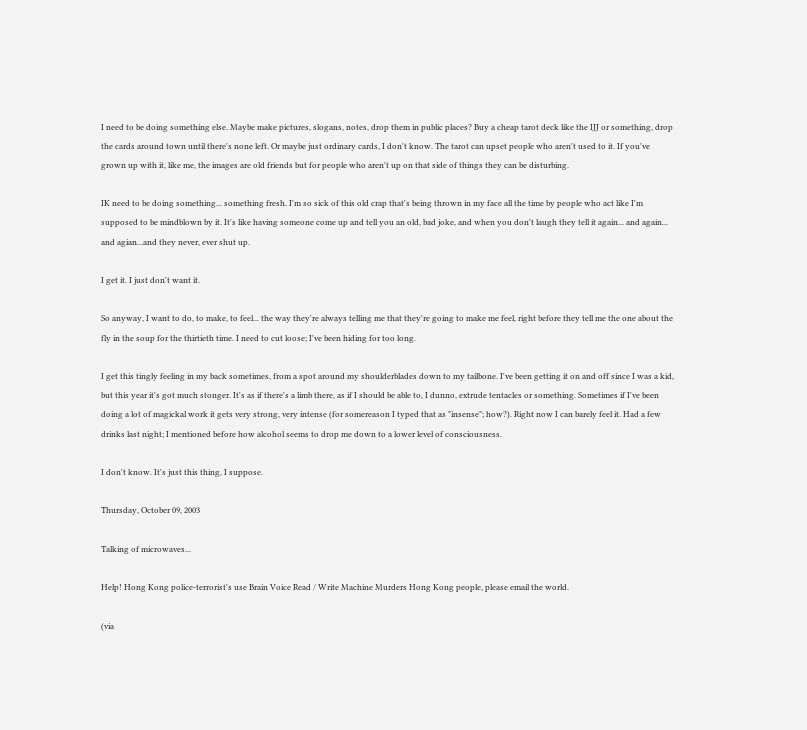I need to be doing something else. Maybe make pictures, slogans, notes, drop them in public places? Buy a cheap tarot deck like the IJJ or something, drop the cards around town until there's none left. Or maybe just ordinary cards, I don't know. The tarot can upset people who aren't used to it. If you've grown up with it, like me, the images are old friends but for people who aren't up on that side of things they can be disturbing.

IK need to be doing something... something fresh. I'm so sick of this old crap that's being thrown in my face all the time by people who act like I'm supposed to be mindblown by it. It's like having someone come up and tell you an old, bad joke, and when you don't laugh they tell it again... and again... and agian...and they never, ever shut up.

I get it. I just don't want it.

So anyway, I want to do, to make, to feel... the way they're always telling me that they're going to make me feel, right before they tell me the one about the fly in the soup for the thirtieth time. I need to cut loose; I've been hiding for too long.

I get this tingly feeling in my back sometimes, from a spot around my shoulderblades down to my tailbone. I've been getting it on and off since I was a kid, but this year it's got much stonger. It's as if there's a limb there, as if I should be able to, I dunno, extrude tentacles or something. Sometimes if I've been doing a lot of magickal work it gets very strong, very intense (for somereason I typed that as "insense"; how?). Right now I can barely feel it. Had a few drinks last night; I mentioned before how alcohol seems to drop me down to a lower level of consciousness.

I don't know. It's just this thing, I suppose.

Thursday, October 09, 2003

Talking of microwaves...

Help! Hong Kong police-terrorist's use Brain Voice Read / Write Machine Murders Hong Kong people, please email the world.

(via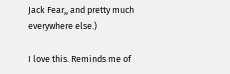Jack Fear,, and pretty much everywhere else.)

I love this. Reminds me of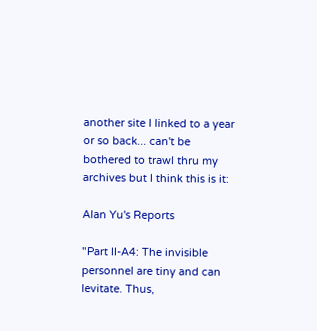another site I linked to a year or so back... can't be bothered to trawl thru my archives but I think this is it:

Alan Yu's Reports

"Part II-A4: The invisible personnel are tiny and can levitate. Thus,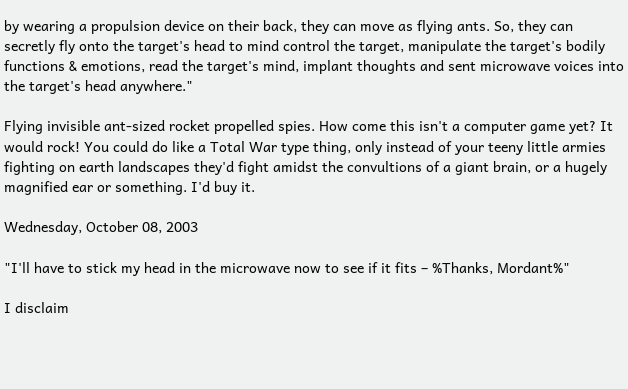by wearing a propulsion device on their back, they can move as flying ants. So, they can secretly fly onto the target's head to mind control the target, manipulate the target's bodily functions & emotions, read the target's mind, implant thoughts and sent microwave voices into the target's head anywhere."

Flying invisible ant-sized rocket propelled spies. How come this isn't a computer game yet? It would rock! You could do like a Total War type thing, only instead of your teeny little armies fighting on earth landscapes they'd fight amidst the convultions of a giant brain, or a hugely magnified ear or something. I'd buy it.

Wednesday, October 08, 2003

"I'll have to stick my head in the microwave now to see if it fits – %Thanks, Mordant%"

I disclaim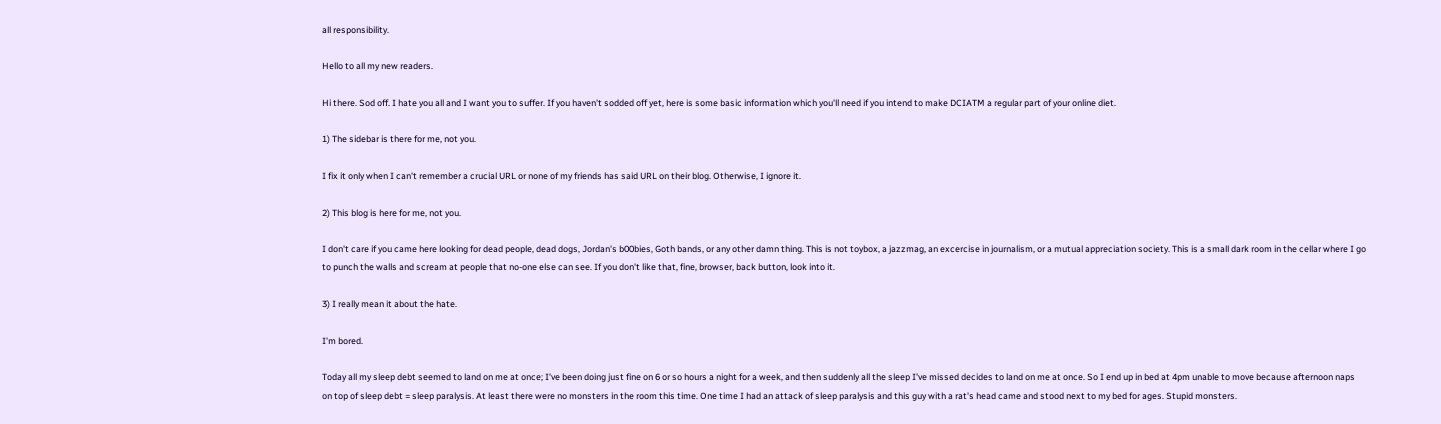all responsibility.

Hello to all my new readers.

Hi there. Sod off. I hate you all and I want you to suffer. If you haven't sodded off yet, here is some basic information which you'll need if you intend to make DCIATM a regular part of your online diet.

1) The sidebar is there for me, not you.

I fix it only when I can't remember a crucial URL or none of my friends has said URL on their blog. Otherwise, I ignore it.

2) This blog is here for me, not you.

I don't care if you came here looking for dead people, dead dogs, Jordan's b00bies, Goth bands, or any other damn thing. This is not toybox, a jazzmag, an excercise in journalism, or a mutual appreciation society. This is a small dark room in the cellar where I go to punch the walls and scream at people that no-one else can see. If you don't like that, fine, browser, back button, look into it.

3) I really mean it about the hate.

I'm bored.

Today all my sleep debt seemed to land on me at once; I've been doing just fine on 6 or so hours a night for a week, and then suddenly all the sleep I've missed decides to land on me at once. So I end up in bed at 4pm unable to move because afternoon naps on top of sleep debt = sleep paralysis. At least there were no monsters in the room this time. One time I had an attack of sleep paralysis and this guy with a rat's head came and stood next to my bed for ages. Stupid monsters.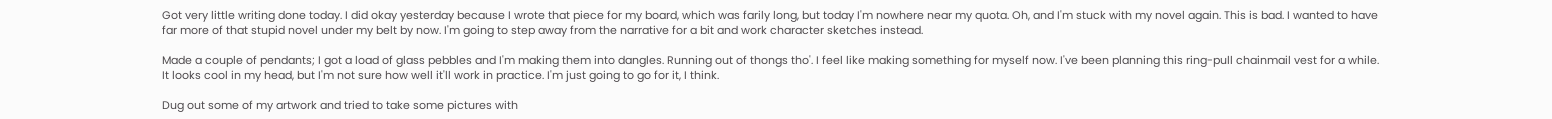Got very little writing done today. I did okay yesterday because I wrote that piece for my board, which was farily long, but today I'm nowhere near my quota. Oh, and I'm stuck with my novel again. This is bad. I wanted to have far more of that stupid novel under my belt by now. I'm going to step away from the narrative for a bit and work character sketches instead.

Made a couple of pendants; I got a load of glass pebbles and I'm making them into dangles. Running out of thongs tho'. I feel like making something for myself now. I've been planning this ring-pull chainmail vest for a while. It looks cool in my head, but I'm not sure how well it'll work in practice. I'm just going to go for it, I think.

Dug out some of my artwork and tried to take some pictures with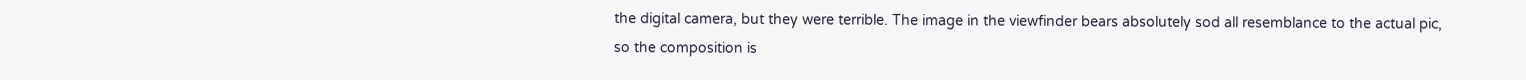the digital camera, but they were terrible. The image in the viewfinder bears absolutely sod all resemblance to the actual pic, so the composition is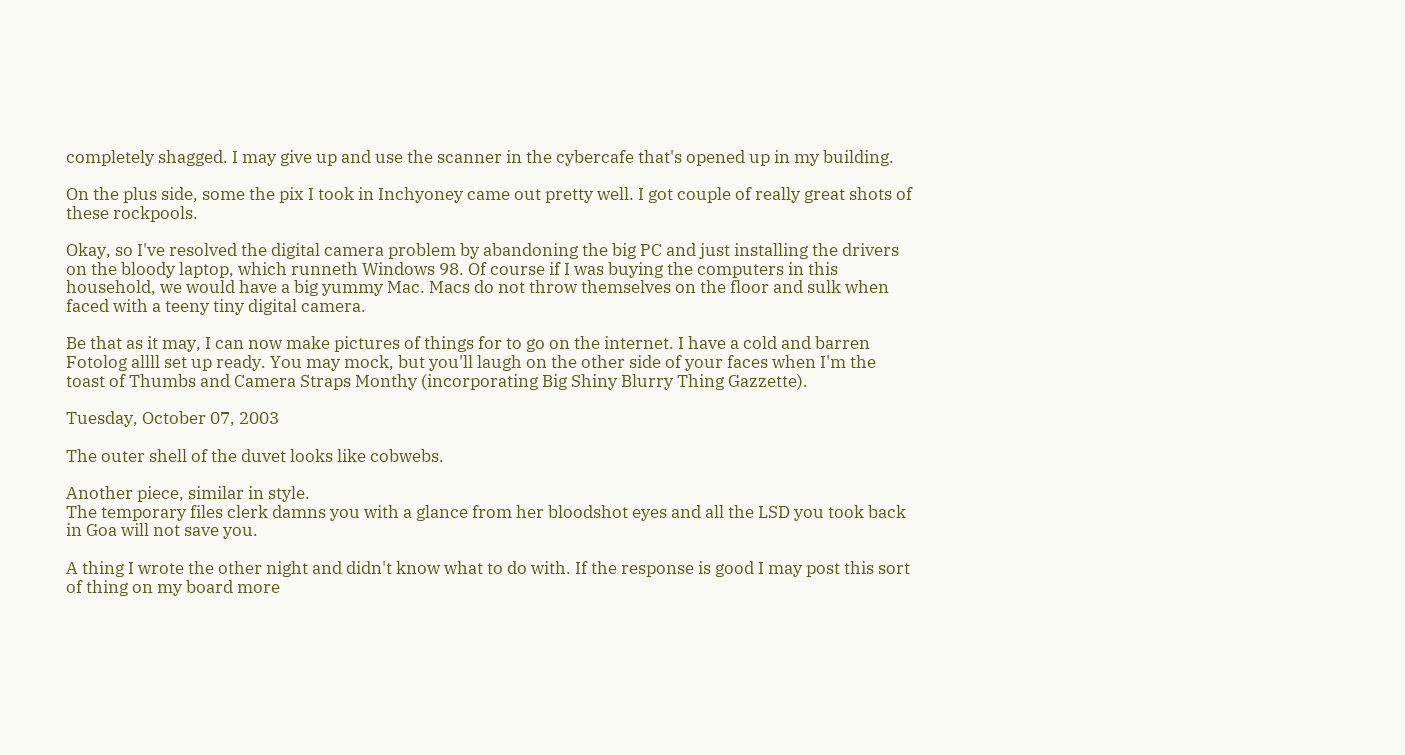completely shagged. I may give up and use the scanner in the cybercafe that's opened up in my building.

On the plus side, some the pix I took in Inchyoney came out pretty well. I got couple of really great shots of these rockpools.

Okay, so I've resolved the digital camera problem by abandoning the big PC and just installing the drivers on the bloody laptop, which runneth Windows 98. Of course if I was buying the computers in this household, we would have a big yummy Mac. Macs do not throw themselves on the floor and sulk when faced with a teeny tiny digital camera.

Be that as it may, I can now make pictures of things for to go on the internet. I have a cold and barren Fotolog allll set up ready. You may mock, but you'll laugh on the other side of your faces when I'm the toast of Thumbs and Camera Straps Monthy (incorporating Big Shiny Blurry Thing Gazzette).

Tuesday, October 07, 2003

The outer shell of the duvet looks like cobwebs.

Another piece, similar in style.
The temporary files clerk damns you with a glance from her bloodshot eyes and all the LSD you took back in Goa will not save you.

A thing I wrote the other night and didn't know what to do with. If the response is good I may post this sort of thing on my board more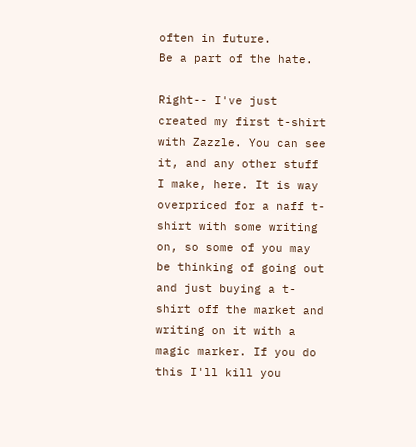often in future.
Be a part of the hate.

Right-- I've just created my first t-shirt with Zazzle. You can see it, and any other stuff I make, here. It is way overpriced for a naff t-shirt with some writing on, so some of you may be thinking of going out and just buying a t-shirt off the market and writing on it with a magic marker. If you do this I'll kill you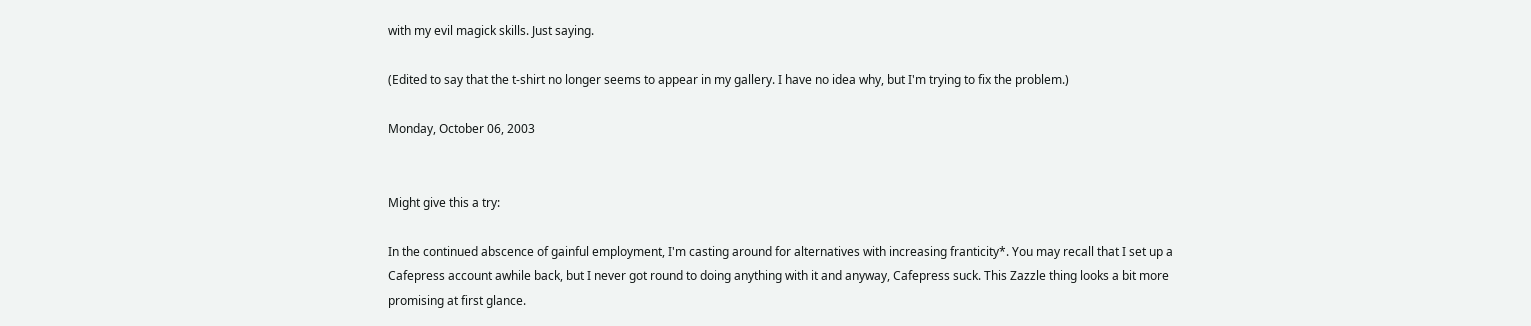with my evil magick skills. Just saying.

(Edited to say that the t-shirt no longer seems to appear in my gallery. I have no idea why, but I'm trying to fix the problem.)

Monday, October 06, 2003


Might give this a try:

In the continued abscence of gainful employment, I'm casting around for alternatives with increasing franticity*. You may recall that I set up a Cafepress account awhile back, but I never got round to doing anything with it and anyway, Cafepress suck. This Zazzle thing looks a bit more promising at first glance.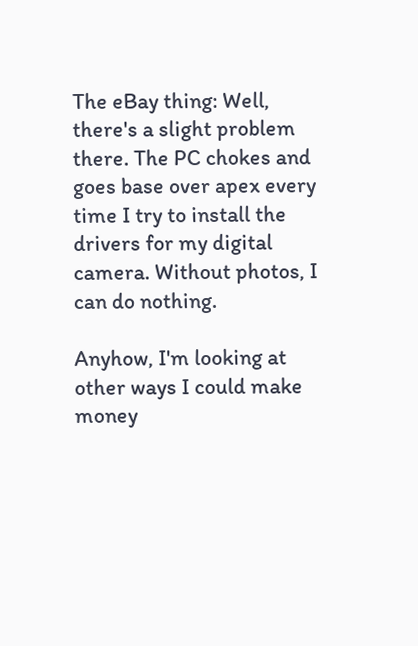The eBay thing: Well, there's a slight problem there. The PC chokes and goes base over apex every time I try to install the drivers for my digital camera. Without photos, I can do nothing.

Anyhow, I'm looking at other ways I could make money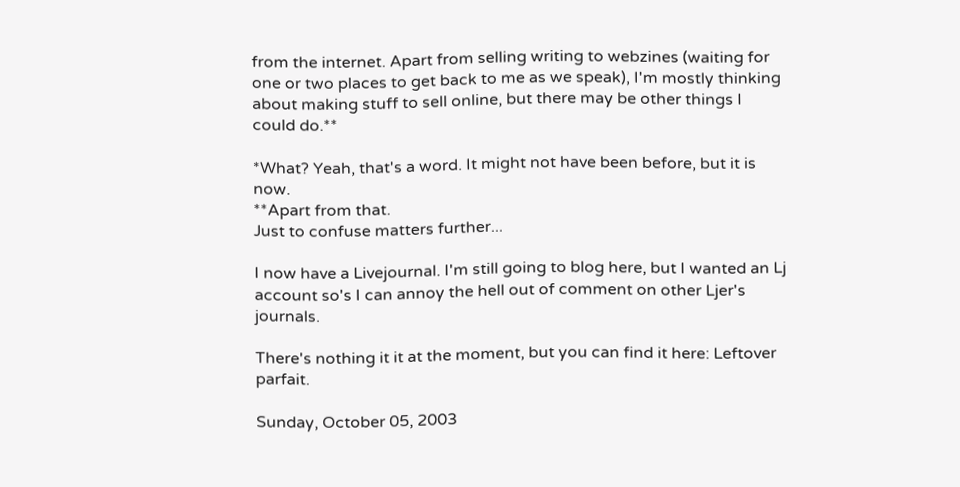from the internet. Apart from selling writing to webzines (waiting for one or two places to get back to me as we speak), I'm mostly thinking about making stuff to sell online, but there may be other things I could do.**

*What? Yeah, that's a word. It might not have been before, but it is now.
**Apart from that.
Just to confuse matters further...

I now have a Livejournal. I'm still going to blog here, but I wanted an Lj account so's I can annoy the hell out of comment on other Ljer's journals.

There's nothing it it at the moment, but you can find it here: Leftover parfait.

Sunday, October 05, 2003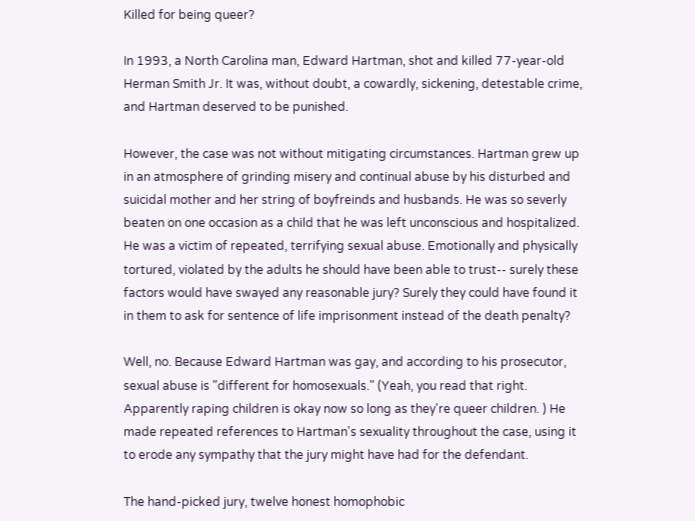Killed for being queer?

In 1993, a North Carolina man, Edward Hartman, shot and killed 77-year-old Herman Smith Jr. It was, without doubt, a cowardly, sickening, detestable crime, and Hartman deserved to be punished.

However, the case was not without mitigating circumstances. Hartman grew up in an atmosphere of grinding misery and continual abuse by his disturbed and suicidal mother and her string of boyfreinds and husbands. He was so severly beaten on one occasion as a child that he was left unconscious and hospitalized. He was a victim of repeated, terrifying sexual abuse. Emotionally and physically tortured, violated by the adults he should have been able to trust-- surely these factors would have swayed any reasonable jury? Surely they could have found it in them to ask for sentence of life imprisonment instead of the death penalty?

Well, no. Because Edward Hartman was gay, and according to his prosecutor, sexual abuse is "different for homosexuals." (Yeah, you read that right. Apparently raping children is okay now so long as they're queer children. ) He made repeated references to Hartman's sexuality throughout the case, using it to erode any sympathy that the jury might have had for the defendant.

The hand-picked jury, twelve honest homophobic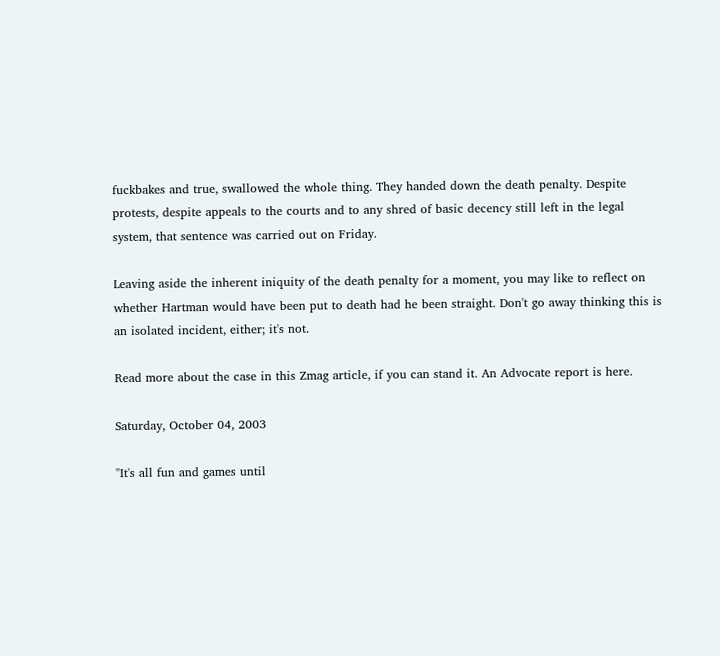fuckbakes and true, swallowed the whole thing. They handed down the death penalty. Despite protests, despite appeals to the courts and to any shred of basic decency still left in the legal system, that sentence was carried out on Friday.

Leaving aside the inherent iniquity of the death penalty for a moment, you may like to reflect on whether Hartman would have been put to death had he been straight. Don't go away thinking this is an isolated incident, either; it's not.

Read more about the case in this Zmag article, if you can stand it. An Advocate report is here.

Saturday, October 04, 2003

"It's all fun and games until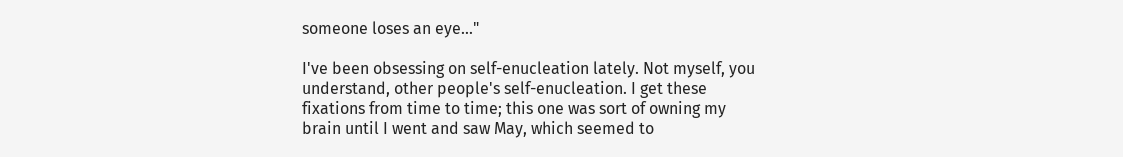someone loses an eye..."

I've been obsessing on self-enucleation lately. Not myself, you understand, other people's self-enucleation. I get these fixations from time to time; this one was sort of owning my brain until I went and saw May, which seemed to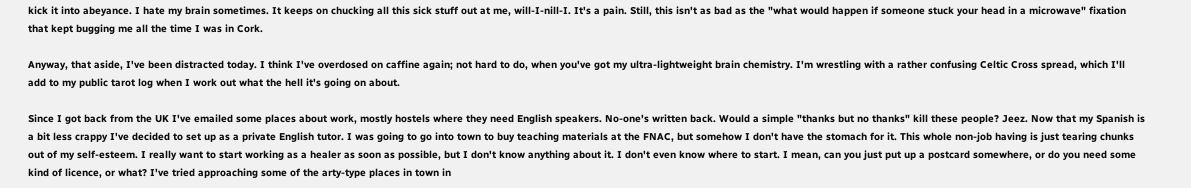kick it into abeyance. I hate my brain sometimes. It keeps on chucking all this sick stuff out at me, will-I-nill-I. It's a pain. Still, this isn't as bad as the "what would happen if someone stuck your head in a microwave" fixation that kept bugging me all the time I was in Cork.

Anyway, that aside, I've been distracted today. I think I've overdosed on caffine again; not hard to do, when you've got my ultra-lightweight brain chemistry. I'm wrestling with a rather confusing Celtic Cross spread, which I'll add to my public tarot log when I work out what the hell it's going on about.

Since I got back from the UK I've emailed some places about work, mostly hostels where they need English speakers. No-one's written back. Would a simple "thanks but no thanks" kill these people? Jeez. Now that my Spanish is a bit less crappy I've decided to set up as a private English tutor. I was going to go into town to buy teaching materials at the FNAC, but somehow I don't have the stomach for it. This whole non-job having is just tearing chunks out of my self-esteem. I really want to start working as a healer as soon as possible, but I don't know anything about it. I don't even know where to start. I mean, can you just put up a postcard somewhere, or do you need some kind of licence, or what? I've tried approaching some of the arty-type places in town in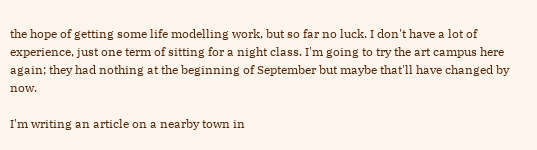the hope of getting some life modelling work, but so far no luck. I don't have a lot of experience, just one term of sitting for a night class. I'm going to try the art campus here again; they had nothing at the beginning of September but maybe that'll have changed by now.

I'm writing an article on a nearby town in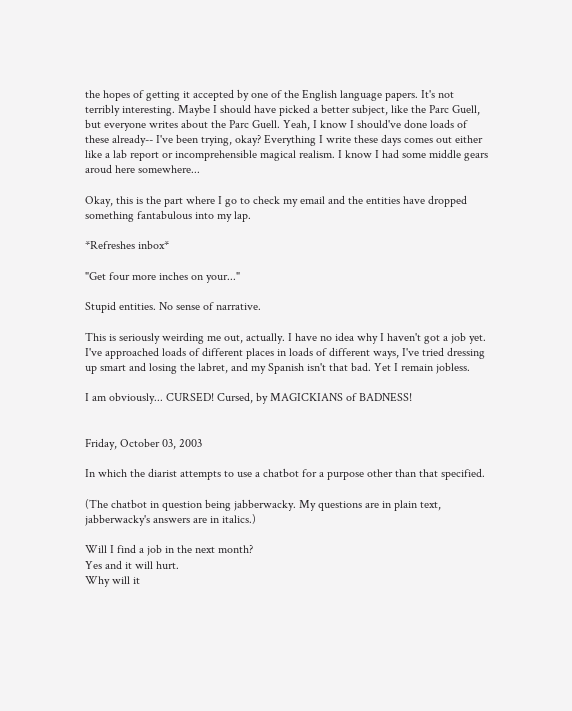the hopes of getting it accepted by one of the English language papers. It's not terribly interesting. Maybe I should have picked a better subject, like the Parc Guell, but everyone writes about the Parc Guell. Yeah, I know I should've done loads of these already-- I've been trying, okay? Everything I write these days comes out either like a lab report or incomprehensible magical realism. I know I had some middle gears aroud here somewhere...

Okay, this is the part where I go to check my email and the entities have dropped something fantabulous into my lap.

*Refreshes inbox*

"Get four more inches on your..."

Stupid entities. No sense of narrative.

This is seriously weirding me out, actually. I have no idea why I haven't got a job yet. I've approached loads of different places in loads of different ways, I've tried dressing up smart and losing the labret, and my Spanish isn't that bad. Yet I remain jobless.

I am obviously... CURSED! Cursed, by MAGICKIANS of BADNESS!


Friday, October 03, 2003

In which the diarist attempts to use a chatbot for a purpose other than that specified.

(The chatbot in question being jabberwacky. My questions are in plain text, jabberwacky's answers are in italics.)

Will I find a job in the next month?
Yes and it will hurt.
Why will it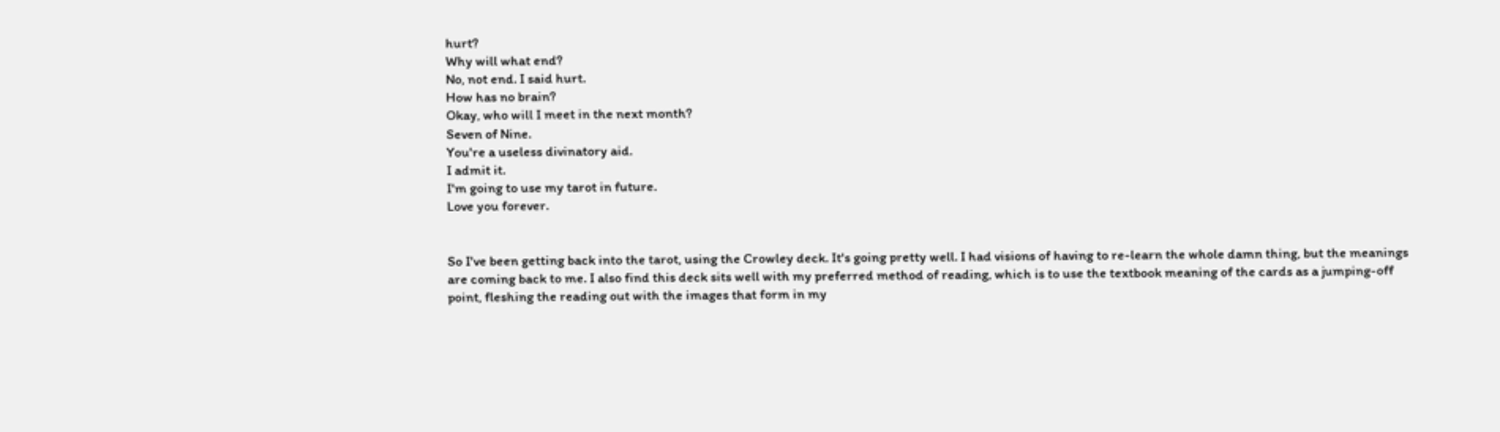hurt?
Why will what end?
No, not end. I said hurt.
How has no brain?
Okay, who will I meet in the next month?
Seven of Nine.
You're a useless divinatory aid.
I admit it.
I'm going to use my tarot in future.
Love you forever.


So I've been getting back into the tarot, using the Crowley deck. It's going pretty well. I had visions of having to re-learn the whole damn thing, but the meanings are coming back to me. I also find this deck sits well with my preferred method of reading, which is to use the textbook meaning of the cards as a jumping-off point, fleshing the reading out with the images that form in my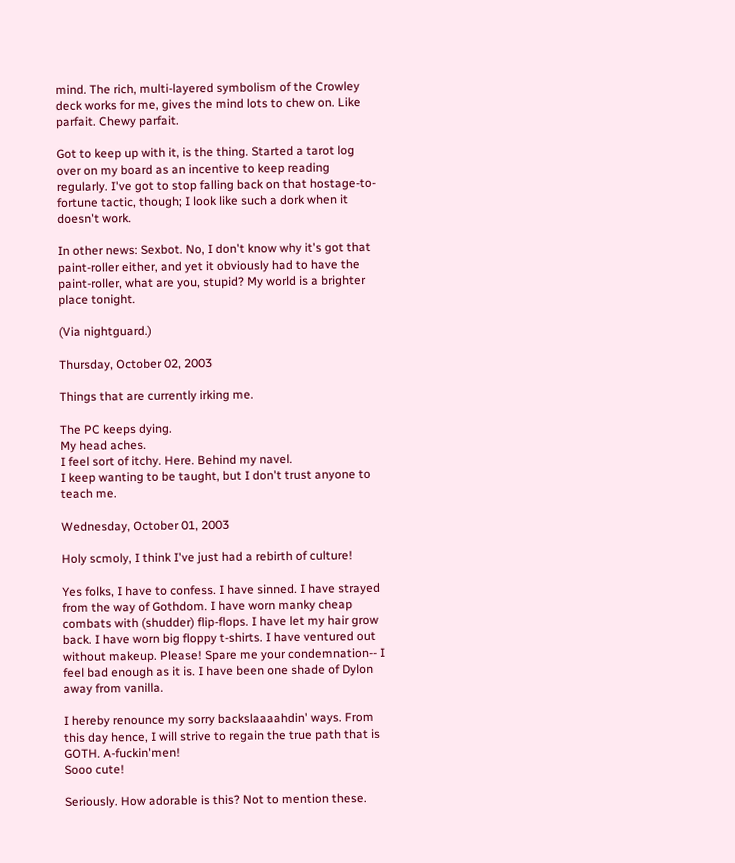mind. The rich, multi-layered symbolism of the Crowley deck works for me, gives the mind lots to chew on. Like parfait. Chewy parfait.

Got to keep up with it, is the thing. Started a tarot log over on my board as an incentive to keep reading regularly. I've got to stop falling back on that hostage-to-fortune tactic, though; I look like such a dork when it doesn't work.

In other news: Sexbot. No, I don't know why it's got that paint-roller either, and yet it obviously had to have the paint-roller, what are you, stupid? My world is a brighter place tonight.

(Via nightguard.)

Thursday, October 02, 2003

Things that are currently irking me.

The PC keeps dying.
My head aches.
I feel sort of itchy. Here. Behind my navel.
I keep wanting to be taught, but I don't trust anyone to teach me.

Wednesday, October 01, 2003

Holy scmoly, I think I've just had a rebirth of culture!

Yes folks, I have to confess. I have sinned. I have strayed from the way of Gothdom. I have worn manky cheap combats with (shudder) flip-flops. I have let my hair grow back. I have worn big floppy t-shirts. I have ventured out without makeup. Please! Spare me your condemnation-- I feel bad enough as it is. I have been one shade of Dylon away from vanilla.

I hereby renounce my sorry backslaaaahdin' ways. From this day hence, I will strive to regain the true path that is GOTH. A-fuckin'men!
Sooo cute!

Seriously. How adorable is this? Not to mention these.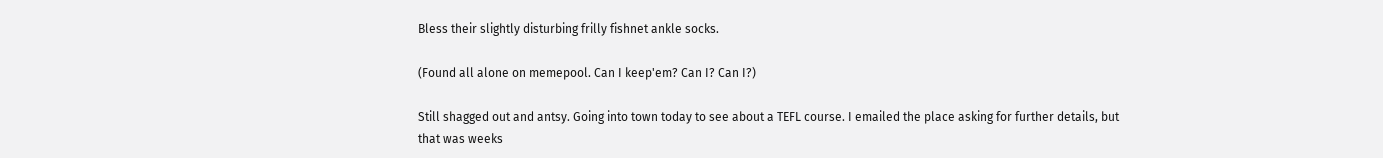Bless their slightly disturbing frilly fishnet ankle socks.

(Found all alone on memepool. Can I keep'em? Can I? Can I?)

Still shagged out and antsy. Going into town today to see about a TEFL course. I emailed the place asking for further details, but that was weeks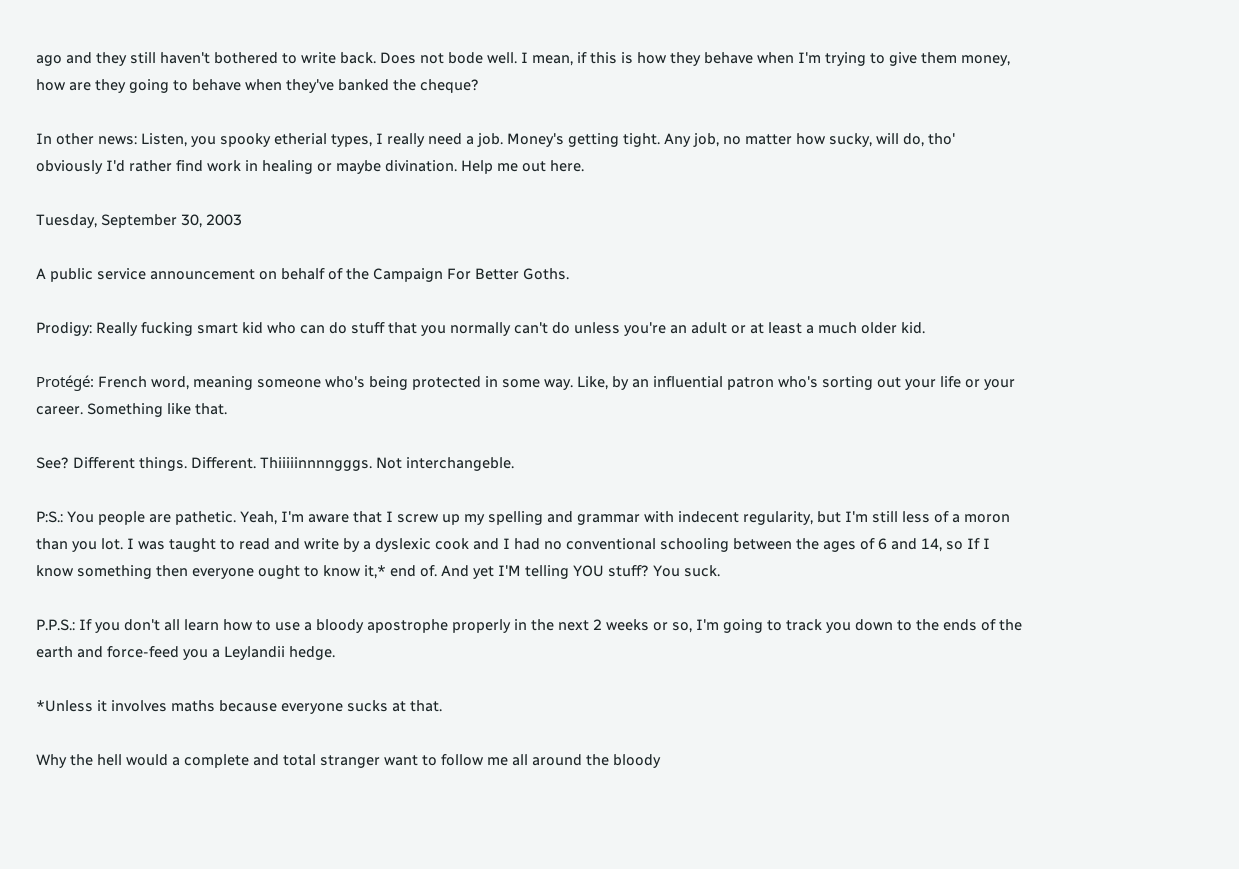ago and they still haven't bothered to write back. Does not bode well. I mean, if this is how they behave when I'm trying to give them money, how are they going to behave when they've banked the cheque?

In other news: Listen, you spooky etherial types, I really need a job. Money's getting tight. Any job, no matter how sucky, will do, tho' obviously I'd rather find work in healing or maybe divination. Help me out here.

Tuesday, September 30, 2003

A public service announcement on behalf of the Campaign For Better Goths.

Prodigy: Really fucking smart kid who can do stuff that you normally can't do unless you're an adult or at least a much older kid.

Protégé: French word, meaning someone who's being protected in some way. Like, by an influential patron who's sorting out your life or your career. Something like that.

See? Different things. Different. Thiiiiinnnngggs. Not interchangeble.

P:S.: You people are pathetic. Yeah, I'm aware that I screw up my spelling and grammar with indecent regularity, but I'm still less of a moron than you lot. I was taught to read and write by a dyslexic cook and I had no conventional schooling between the ages of 6 and 14, so If I know something then everyone ought to know it,* end of. And yet I'M telling YOU stuff? You suck.

P.P.S.: If you don't all learn how to use a bloody apostrophe properly in the next 2 weeks or so, I'm going to track you down to the ends of the earth and force-feed you a Leylandii hedge.

*Unless it involves maths because everyone sucks at that.

Why the hell would a complete and total stranger want to follow me all around the bloody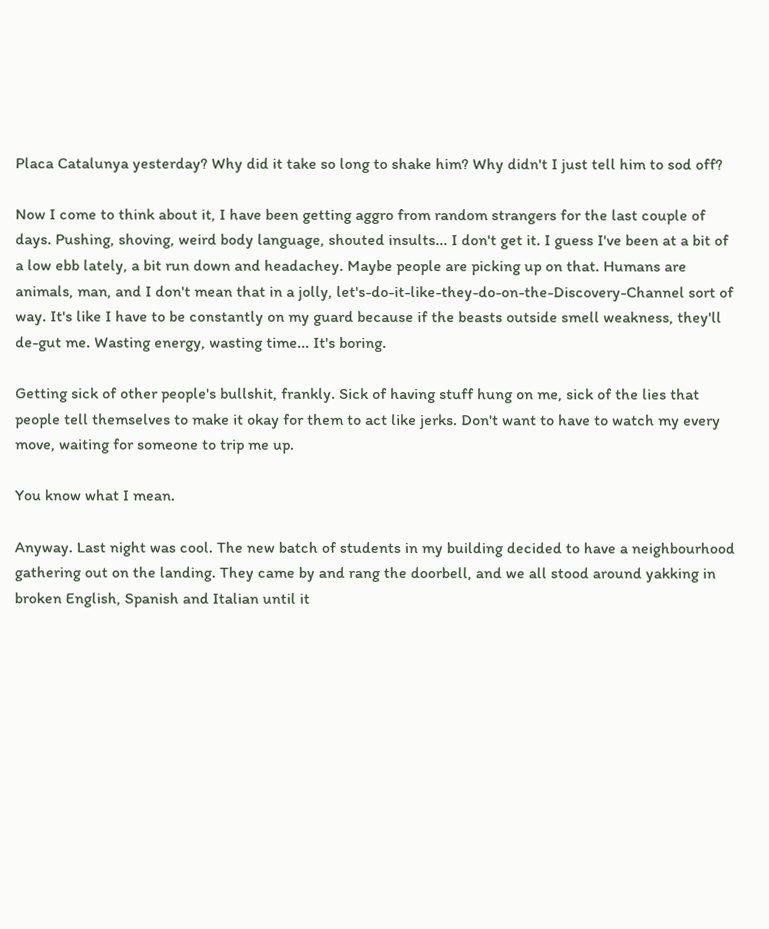Placa Catalunya yesterday? Why did it take so long to shake him? Why didn't I just tell him to sod off?

Now I come to think about it, I have been getting aggro from random strangers for the last couple of days. Pushing, shoving, weird body language, shouted insults... I don't get it. I guess I've been at a bit of a low ebb lately, a bit run down and headachey. Maybe people are picking up on that. Humans are animals, man, and I don't mean that in a jolly, let's-do-it-like-they-do-on-the-Discovery-Channel sort of way. It's like I have to be constantly on my guard because if the beasts outside smell weakness, they'll de-gut me. Wasting energy, wasting time... It's boring.

Getting sick of other people's bullshit, frankly. Sick of having stuff hung on me, sick of the lies that people tell themselves to make it okay for them to act like jerks. Don't want to have to watch my every move, waiting for someone to trip me up.

You know what I mean.

Anyway. Last night was cool. The new batch of students in my building decided to have a neighbourhood gathering out on the landing. They came by and rang the doorbell, and we all stood around yakking in broken English, Spanish and Italian until it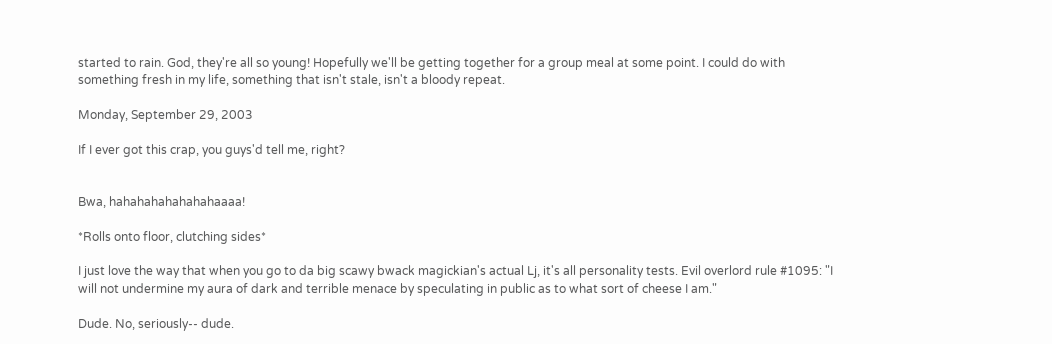started to rain. God, they're all so young! Hopefully we'll be getting together for a group meal at some point. I could do with something fresh in my life, something that isn't stale, isn't a bloody repeat.

Monday, September 29, 2003

If I ever got this crap, you guys'd tell me, right?


Bwa, hahahahahahahahaaaa!

*Rolls onto floor, clutching sides*

I just love the way that when you go to da big scawy bwack magickian's actual Lj, it's all personality tests. Evil overlord rule #1095: "I will not undermine my aura of dark and terrible menace by speculating in public as to what sort of cheese I am."

Dude. No, seriously-- dude.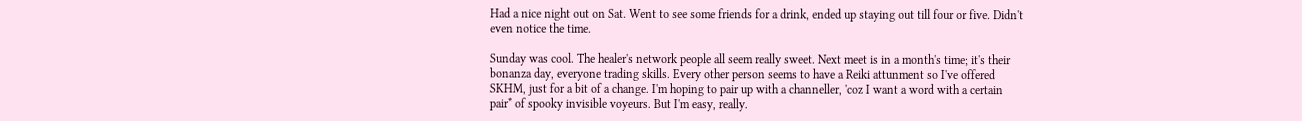Had a nice night out on Sat. Went to see some friends for a drink, ended up staying out till four or five. Didn't even notice the time.

Sunday was cool. The healer's network people all seem really sweet. Next meet is in a month's time; it's their bonanza day, everyone trading skills. Every other person seems to have a Reiki attunment so I've offered SKHM, just for a bit of a change. I'm hoping to pair up with a channeller, 'coz I want a word with a certain pair* of spooky invisible voyeurs. But I'm easy, really.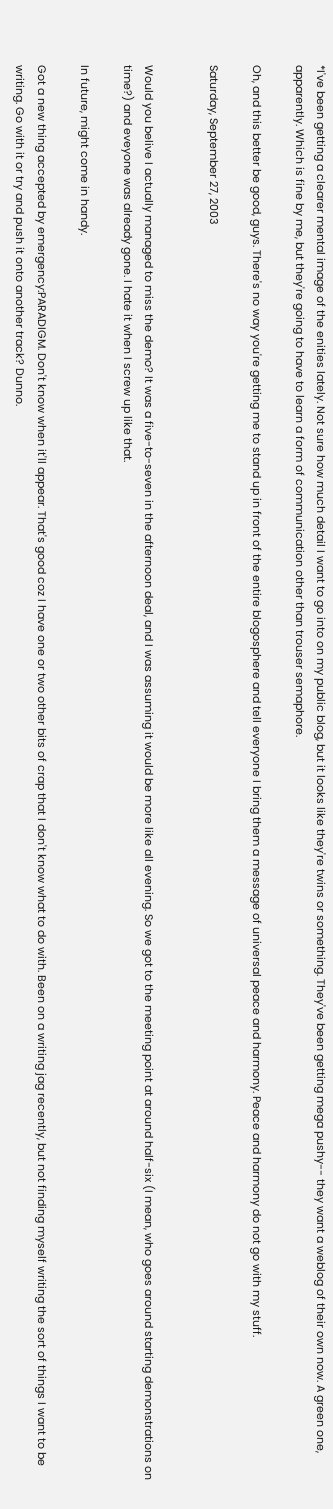*I've been getting a clearer mental image of the enities lately. Not sure how much detail I want to go into on my public blog, but it looks like they're twins or something. They've been getting mega pushy-- they want a weblog of their own now. A green one, apparently. Which is fine by me, but they're going to have to learn a form of communication other than trouser semaphore.

Oh, and this better be good, guys. There's no way you're getting me to stand up in front of the entire blogosphere and tell everyone I bring them a message of universal peace and harmony. Peace and harmony do not go with my stuff.

Saturday, September 27, 2003


Would you belive I actually managed to miss the demo? It was a five-to-seven in the afternoon deal, and I was assuming it would be more like all evening. So we got to the meeting point at around half-six (I mean, who goes around starting demonstrations on time?) and eveyone was already gone. I hate it when I screw up like that.

In future, might come in handy.

Got a new thing accepted by emergency:PARADIGM. Don't know when it'll appear. That's good coz I have one or two other bits of crap that I don't know what to do with. Been on a writing jag recently, but not finding myself writing the sort of things I want to be writing. Go with it or try and push it onto another track? Dunno.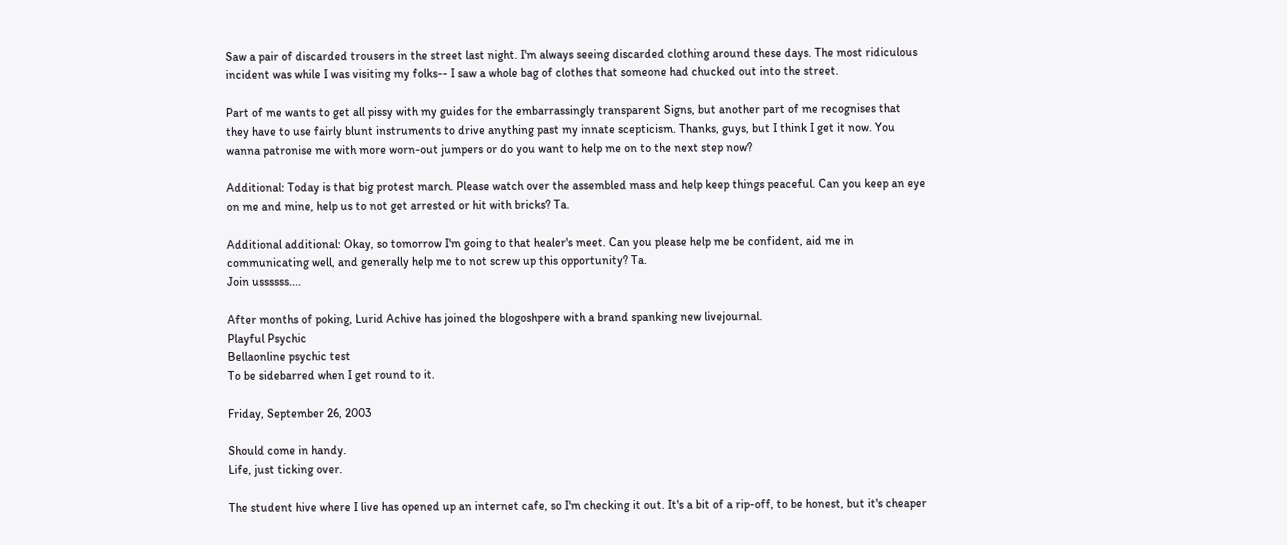Saw a pair of discarded trousers in the street last night. I'm always seeing discarded clothing around these days. The most ridiculous incident was while I was visiting my folks-- I saw a whole bag of clothes that someone had chucked out into the street.

Part of me wants to get all pissy with my guides for the embarrassingly transparent Signs, but another part of me recognises that they have to use fairly blunt instruments to drive anything past my innate scepticism. Thanks, guys, but I think I get it now. You wanna patronise me with more worn-out jumpers or do you want to help me on to the next step now?

Additional: Today is that big protest march. Please watch over the assembled mass and help keep things peaceful. Can you keep an eye on me and mine, help us to not get arrested or hit with bricks? Ta.

Additional additional: Okay, so tomorrow I'm going to that healer's meet. Can you please help me be confident, aid me in communicating well, and generally help me to not screw up this opportunity? Ta.
Join ussssss....

After months of poking, Lurid Achive has joined the blogoshpere with a brand spanking new livejournal.
Playful Psychic
Bellaonline psychic test
To be sidebarred when I get round to it.

Friday, September 26, 2003

Should come in handy.
Life, just ticking over.

The student hive where I live has opened up an internet cafe, so I'm checking it out. It's a bit of a rip-off, to be honest, but it's cheaper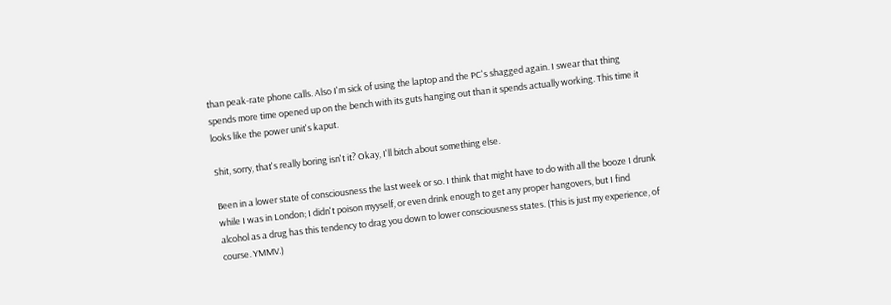than peak-rate phone calls. Also I'm sick of using the laptop and the PC's shagged again. I swear that thing spends more time opened up on the bench with its guts hanging out than it spends actually working. This time it looks like the power unit's kaput.

Shit, sorry, that's really boring isn't it? Okay, I'll bitch about something else.

Been in a lower state of consciousness the last week or so. I think that might have to do with all the booze I drunk while I was in London; I didn't poison myyself, or even drink enough to get any proper hangovers, but I find alcohol as a drug has this tendency to drag you down to lower consciousness states. (This is just my experience, of course. YMMV.)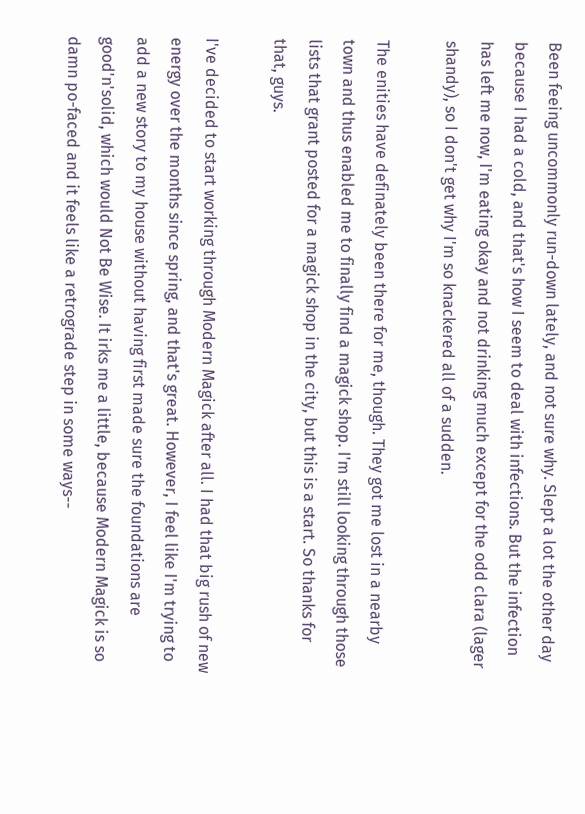Been feeing uncommonly run-down lately, and not sure why. Slept a lot the other day because I had a cold, and that's how I seem to deal with infections. But the infection has left me now, I'm eating okay and not drinking much except for the odd clara (lager shandy), so I don't get why I'm so knackered all of a sudden.

The enities have definately been there for me, though. They got me lost in a nearby town and thus enabled me to finally find a magick shop. I'm still looking through those lists that grant posted for a magick shop in the city, but this is a start. So thanks for that, guys.

I've decided to start working through Modern Magick after all. I had that big rush of new energy over the months since spring, and that's great. However, I feel like I'm trying to add a new story to my house without having first made sure the foundations are good'n'solid, which would Not Be Wise. It irks me a little, because Modern Magick is so damn po-faced and it feels like a retrograde step in some ways--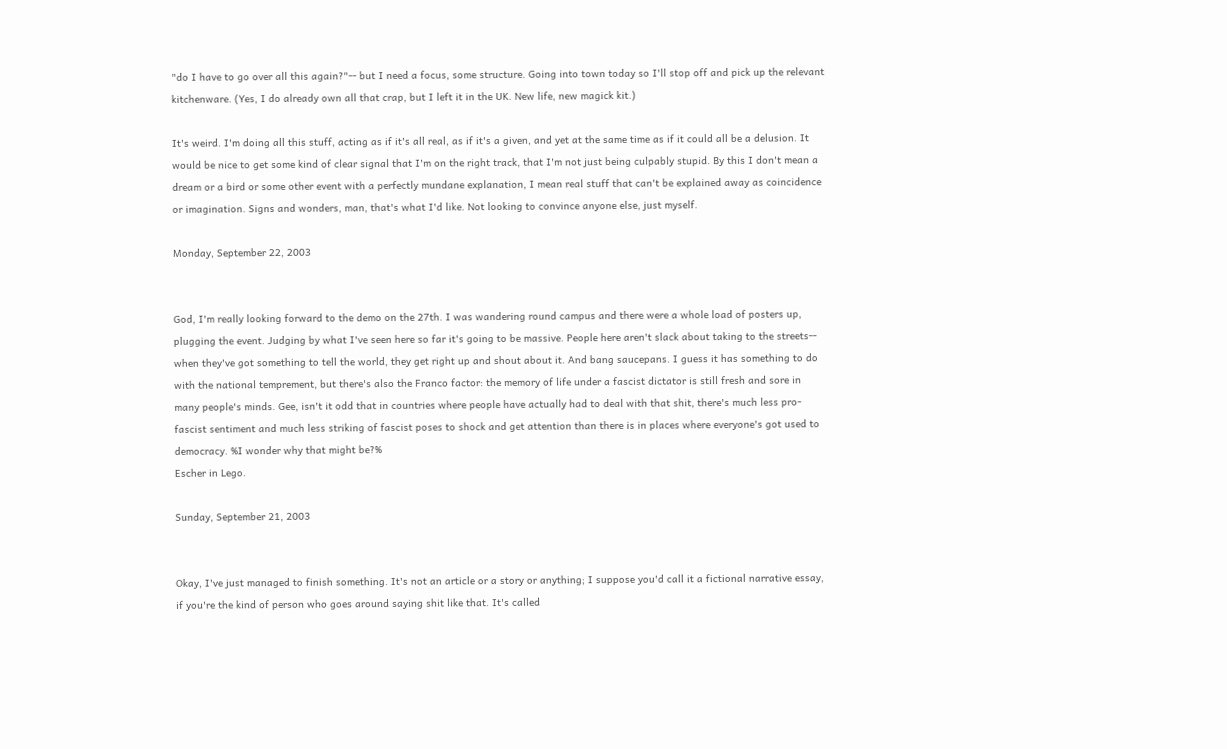"do I have to go over all this again?"-- but I need a focus, some structure. Going into town today so I'll stop off and pick up the relevant kitchenware. (Yes, I do already own all that crap, but I left it in the UK. New life, new magick kit.)

It's weird. I'm doing all this stuff, acting as if it's all real, as if it's a given, and yet at the same time as if it could all be a delusion. It would be nice to get some kind of clear signal that I'm on the right track, that I'm not just being culpably stupid. By this I don't mean a dream or a bird or some other event with a perfectly mundane explanation, I mean real stuff that can't be explained away as coincidence or imagination. Signs and wonders, man, that's what I'd like. Not looking to convince anyone else, just myself.

Monday, September 22, 2003


God, I'm really looking forward to the demo on the 27th. I was wandering round campus and there were a whole load of posters up, plugging the event. Judging by what I've seen here so far it's going to be massive. People here aren't slack about taking to the streets-- when they've got something to tell the world, they get right up and shout about it. And bang saucepans. I guess it has something to do with the national temprement, but there's also the Franco factor: the memory of life under a fascist dictator is still fresh and sore in many people's minds. Gee, isn't it odd that in countries where people have actually had to deal with that shit, there's much less pro-fascist sentiment and much less striking of fascist poses to shock and get attention than there is in places where everyone's got used to democracy. %I wonder why that might be?%
Escher in Lego.

Sunday, September 21, 2003


Okay, I've just managed to finish something. It's not an article or a story or anything; I suppose you'd call it a fictional narrative essay, if you're the kind of person who goes around saying shit like that. It's called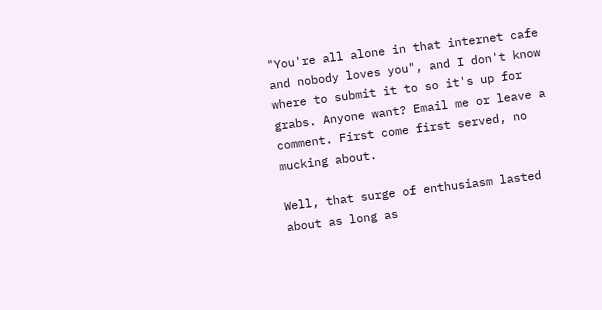"You're all alone in that internet cafe and nobody loves you", and I don't know where to submit it to so it's up for grabs. Anyone want? Email me or leave a comment. First come first served, no mucking about.

Well, that surge of enthusiasm lasted about as long as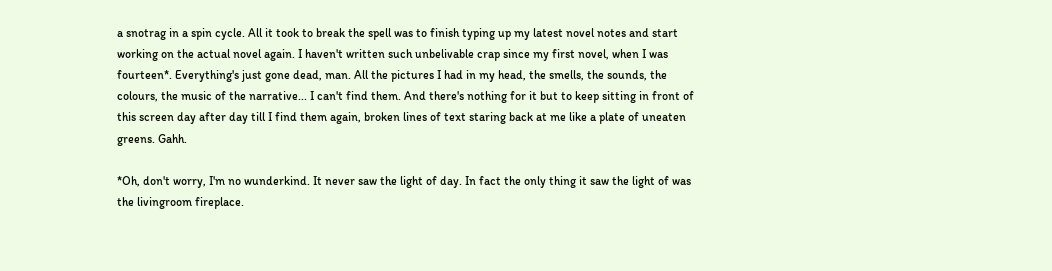a snotrag in a spin cycle. All it took to break the spell was to finish typing up my latest novel notes and start working on the actual novel again. I haven't written such unbelivable crap since my first novel, when I was fourteen*. Everything's just gone dead, man. All the pictures I had in my head, the smells, the sounds, the colours, the music of the narrative... I can't find them. And there's nothing for it but to keep sitting in front of this screen day after day till I find them again, broken lines of text staring back at me like a plate of uneaten greens. Gahh.

*Oh, don't worry, I'm no wunderkind. It never saw the light of day. In fact the only thing it saw the light of was the livingroom fireplace.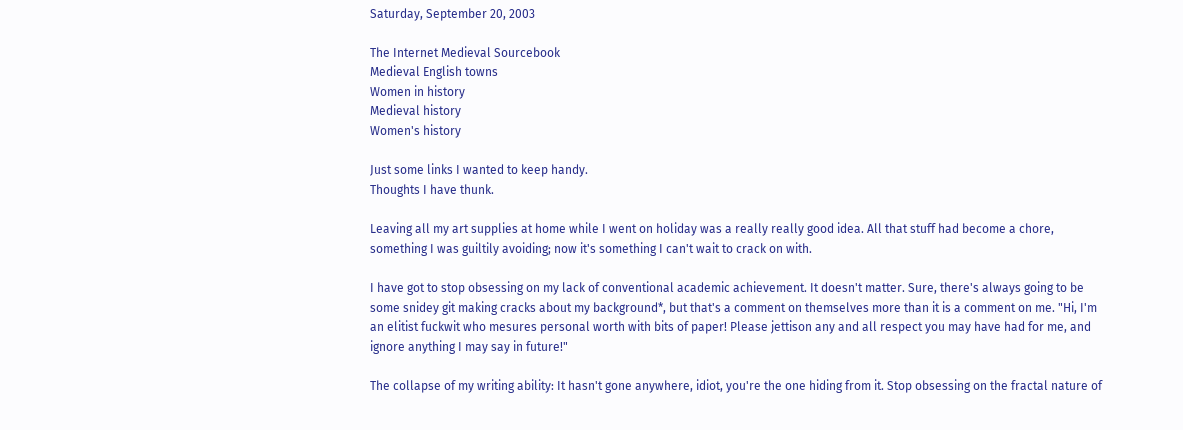Saturday, September 20, 2003

The Internet Medieval Sourcebook
Medieval English towns
Women in history
Medieval history
Women's history

Just some links I wanted to keep handy.
Thoughts I have thunk.

Leaving all my art supplies at home while I went on holiday was a really really good idea. All that stuff had become a chore, something I was guiltily avoiding; now it's something I can't wait to crack on with.

I have got to stop obsessing on my lack of conventional academic achievement. It doesn't matter. Sure, there's always going to be some snidey git making cracks about my background*, but that's a comment on themselves more than it is a comment on me. "Hi, I'm an elitist fuckwit who mesures personal worth with bits of paper! Please jettison any and all respect you may have had for me, and ignore anything I may say in future!"

The collapse of my writing ability: It hasn't gone anywhere, idiot, you're the one hiding from it. Stop obsessing on the fractal nature of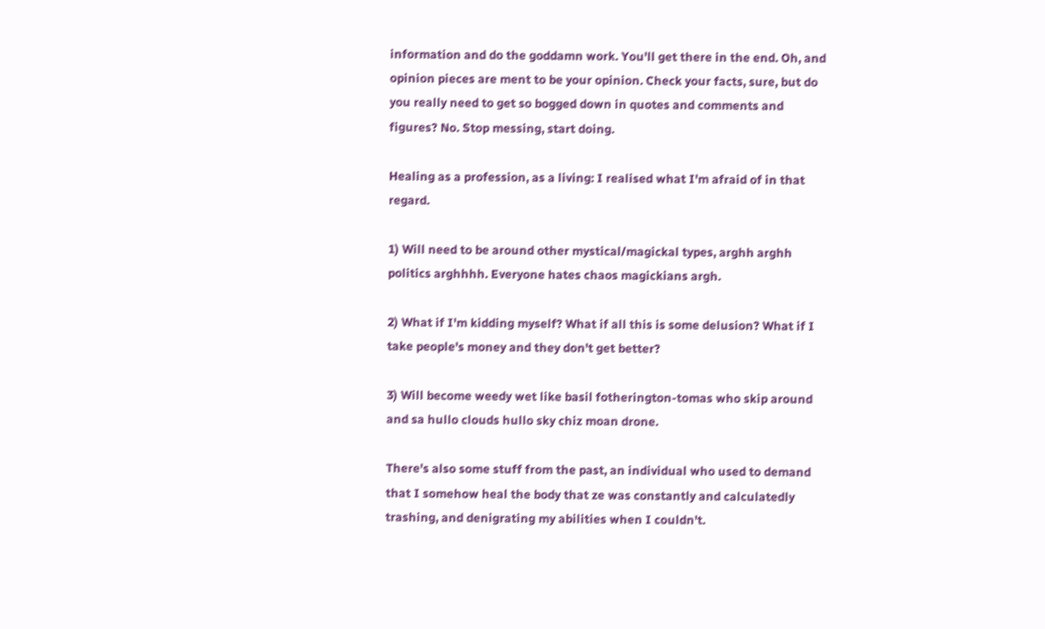information and do the goddamn work. You'll get there in the end. Oh, and opinion pieces are ment to be your opinion. Check your facts, sure, but do you really need to get so bogged down in quotes and comments and figures? No. Stop messing, start doing.

Healing as a profession, as a living: I realised what I'm afraid of in that regard.

1) Will need to be around other mystical/magickal types, arghh arghh politics arghhhh. Everyone hates chaos magickians argh.

2) What if I'm kidding myself? What if all this is some delusion? What if I take people's money and they don't get better?

3) Will become weedy wet like basil fotherington-tomas who skip around and sa hullo clouds hullo sky chiz moan drone.

There's also some stuff from the past, an individual who used to demand that I somehow heal the body that ze was constantly and calculatedly trashing, and denigrating my abilities when I couldn't.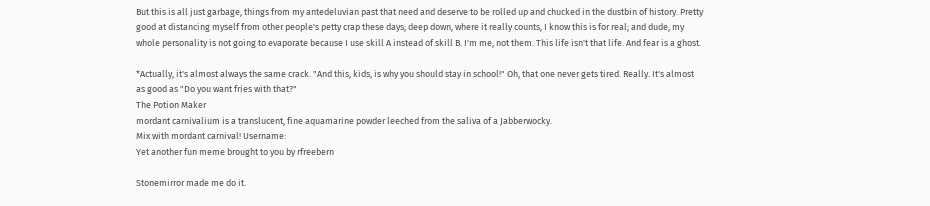But this is all just garbage, things from my antedeluvian past that need and deserve to be rolled up and chucked in the dustbin of history. Pretty good at distancing myself from other people's petty crap these days; deep down, where it really counts, I know this is for real; and dude, my whole personality is not going to evaporate because I use skill A instead of skill B. I'm me, not them. This life isn't that life. And fear is a ghost.

*Actually, it's almost always the same crack. "And this, kids, is why you should stay in school!" Oh, that one never gets tired. Really. It's almost as good as "Do you want fries with that?"
The Potion Maker
mordant carnivalium is a translucent, fine aquamarine powder leeched from the saliva of a Jabberwocky.
Mix with mordant carnival! Username:
Yet another fun meme brought to you by rfreebern

Stonemirror made me do it.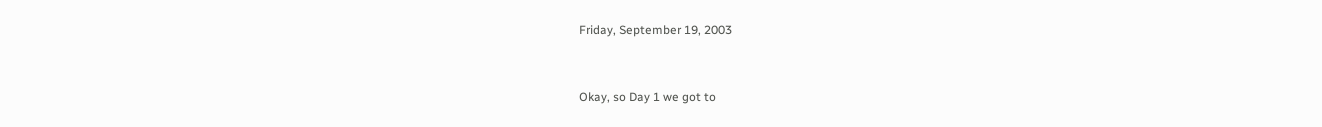Friday, September 19, 2003


Okay, so Day 1 we got to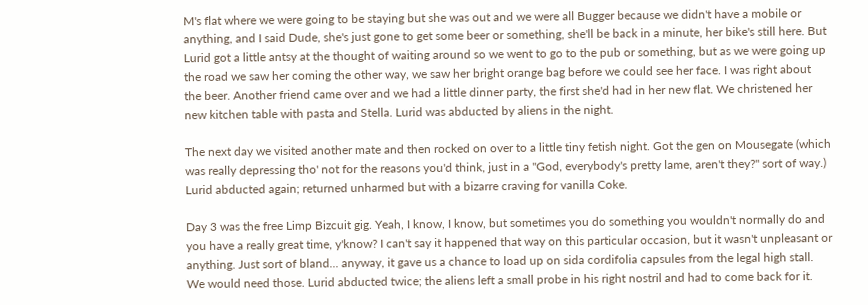M's flat where we were going to be staying but she was out and we were all Bugger because we didn't have a mobile or anything, and I said Dude, she's just gone to get some beer or something, she'll be back in a minute, her bike's still here. But Lurid got a little antsy at the thought of waiting around so we went to go to the pub or something, but as we were going up the road we saw her coming the other way, we saw her bright orange bag before we could see her face. I was right about the beer. Another friend came over and we had a little dinner party, the first she'd had in her new flat. We christened her new kitchen table with pasta and Stella. Lurid was abducted by aliens in the night.

The next day we visited another mate and then rocked on over to a little tiny fetish night. Got the gen on Mousegate (which was really depressing tho' not for the reasons you'd think, just in a "God, everybody's pretty lame, aren't they?" sort of way.) Lurid abducted again; returned unharmed but with a bizarre craving for vanilla Coke.

Day 3 was the free Limp Bizcuit gig. Yeah, I know, I know, but sometimes you do something you wouldn't normally do and you have a really great time, y'know? I can't say it happened that way on this particular occasion, but it wasn't unpleasant or anything. Just sort of bland... anyway, it gave us a chance to load up on sida cordifolia capsules from the legal high stall. We would need those. Lurid abducted twice; the aliens left a small probe in his right nostril and had to come back for it.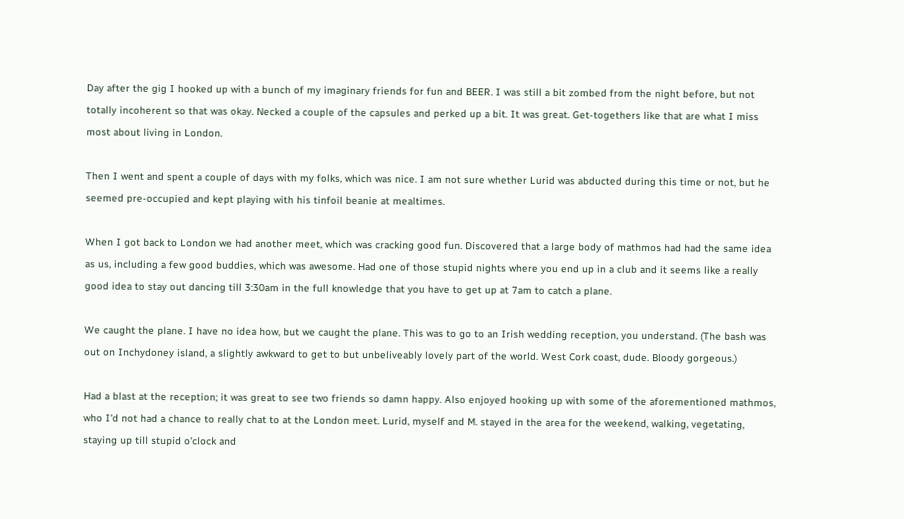Day after the gig I hooked up with a bunch of my imaginary friends for fun and BEER. I was still a bit zombed from the night before, but not totally incoherent so that was okay. Necked a couple of the capsules and perked up a bit. It was great. Get-togethers like that are what I miss most about living in London.

Then I went and spent a couple of days with my folks, which was nice. I am not sure whether Lurid was abducted during this time or not, but he seemed pre-occupied and kept playing with his tinfoil beanie at mealtimes.

When I got back to London we had another meet, which was cracking good fun. Discovered that a large body of mathmos had had the same idea as us, including a few good buddies, which was awesome. Had one of those stupid nights where you end up in a club and it seems like a really good idea to stay out dancing till 3:30am in the full knowledge that you have to get up at 7am to catch a plane.

We caught the plane. I have no idea how, but we caught the plane. This was to go to an Irish wedding reception, you understand. (The bash was out on Inchydoney island, a slightly awkward to get to but unbeliveably lovely part of the world. West Cork coast, dude. Bloody gorgeous.)

Had a blast at the reception; it was great to see two friends so damn happy. Also enjoyed hooking up with some of the aforementioned mathmos, who I'd not had a chance to really chat to at the London meet. Lurid, myself and M. stayed in the area for the weekend, walking, vegetating, staying up till stupid o'clock and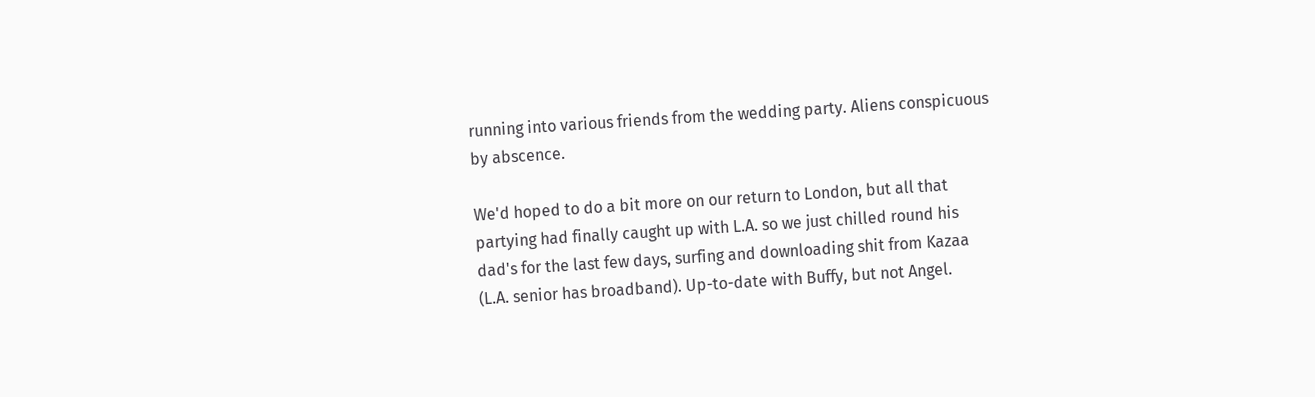running into various friends from the wedding party. Aliens conspicuous by abscence.

We'd hoped to do a bit more on our return to London, but all that partying had finally caught up with L.A. so we just chilled round his dad's for the last few days, surfing and downloading shit from Kazaa (L.A. senior has broadband). Up-to-date with Buffy, but not Angel.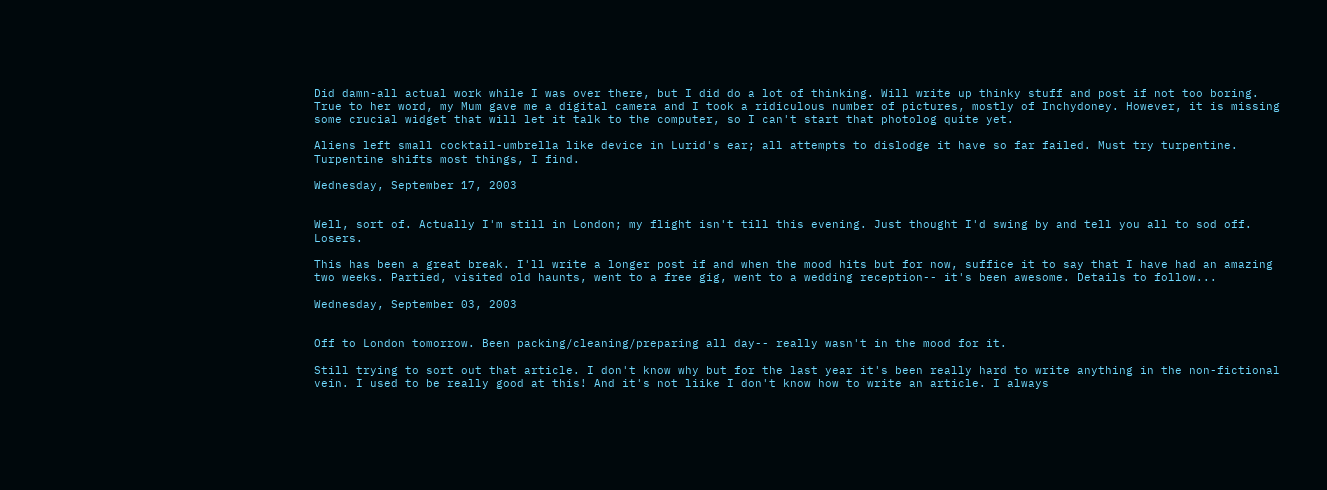Did damn-all actual work while I was over there, but I did do a lot of thinking. Will write up thinky stuff and post if not too boring. True to her word, my Mum gave me a digital camera and I took a ridiculous number of pictures, mostly of Inchydoney. However, it is missing some crucial widget that will let it talk to the computer, so I can't start that photolog quite yet.

Aliens left small cocktail-umbrella like device in Lurid's ear; all attempts to dislodge it have so far failed. Must try turpentine. Turpentine shifts most things, I find.

Wednesday, September 17, 2003


Well, sort of. Actually I'm still in London; my flight isn't till this evening. Just thought I'd swing by and tell you all to sod off. Losers.

This has been a great break. I'll write a longer post if and when the mood hits but for now, suffice it to say that I have had an amazing two weeks. Partied, visited old haunts, went to a free gig, went to a wedding reception-- it's been awesome. Details to follow...

Wednesday, September 03, 2003


Off to London tomorrow. Been packing/cleaning/preparing all day-- really wasn't in the mood for it.

Still trying to sort out that article. I don't know why but for the last year it's been really hard to write anything in the non-fictional vein. I used to be really good at this! And it's not liike I don't know how to write an article. I always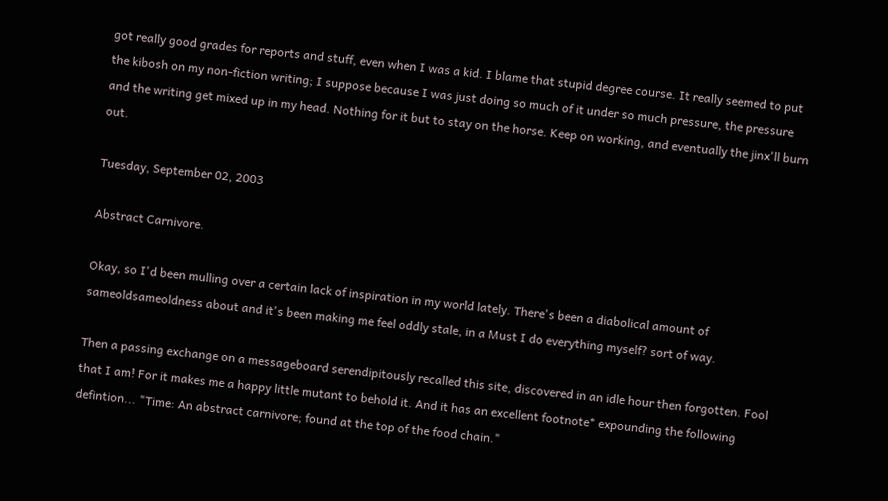got really good grades for reports and stuff, even when I was a kid. I blame that stupid degree course. It really seemed to put the kibosh on my non-fiction writing; I suppose because I was just doing so much of it under so much pressure, the pressure and the writing get mixed up in my head. Nothing for it but to stay on the horse. Keep on working, and eventually the jinx'll burn out.

Tuesday, September 02, 2003

Abstract Carnivore.

Okay, so I'd been mulling over a certain lack of inspiration in my world lately. There's been a diabolical amount of sameoldsameoldness about and it's been making me feel oddly stale, in a Must I do everything myself? sort of way.

Then a passing exchange on a messageboard serendipitously recalled this site, discovered in an idle hour then forgotten. Fool that I am! For it makes me a happy little mutant to behold it. And it has an excellent footnote* expounding the following defintion... "Time: An abstract carnivore; found at the top of the food chain."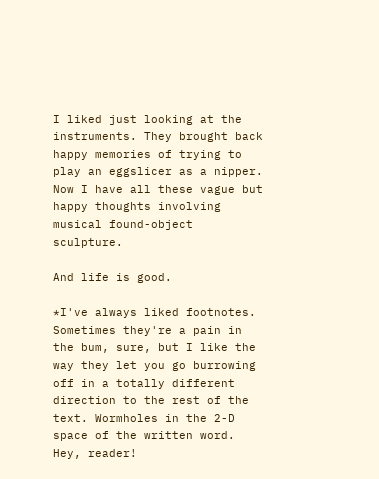I liked just looking at the instruments. They brought back happy memories of trying to play an eggslicer as a nipper. Now I have all these vague but happy thoughts involving musical found-object sculpture.

And life is good.

*I've always liked footnotes. Sometimes they're a pain in the bum, sure, but I like the way they let you go burrowing off in a totally different direction to the rest of the text. Wormholes in the 2-D space of the written word.
Hey, reader!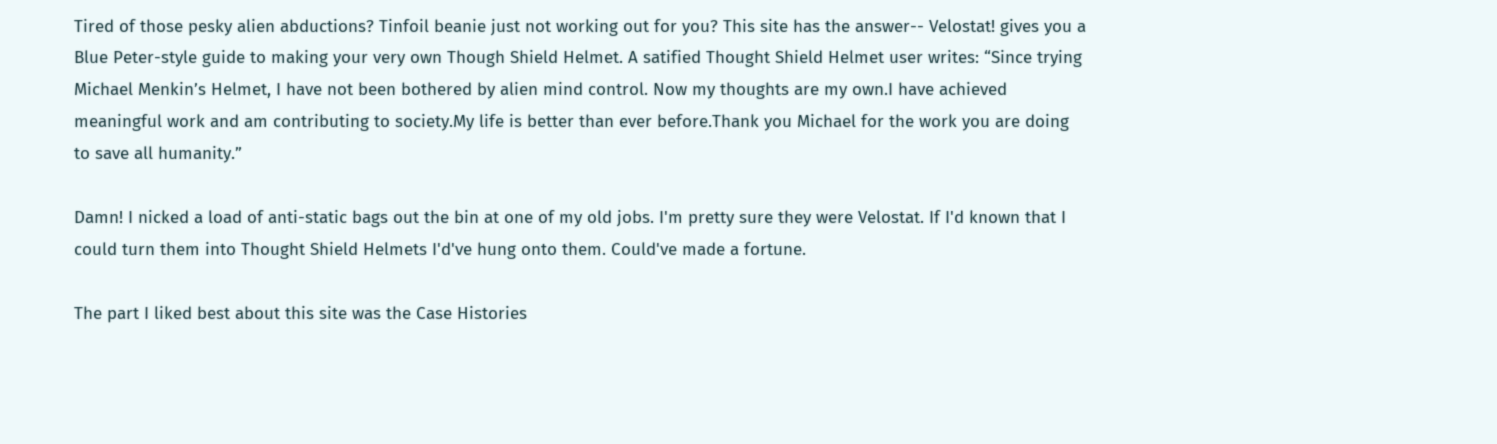Tired of those pesky alien abductions? Tinfoil beanie just not working out for you? This site has the answer-- Velostat! gives you a Blue Peter-style guide to making your very own Though Shield Helmet. A satified Thought Shield Helmet user writes: “Since trying Michael Menkin’s Helmet, I have not been bothered by alien mind control. Now my thoughts are my own.I have achieved meaningful work and am contributing to society.My life is better than ever before.Thank you Michael for the work you are doing to save all humanity.”

Damn! I nicked a load of anti-static bags out the bin at one of my old jobs. I'm pretty sure they were Velostat. If I'd known that I could turn them into Thought Shield Helmets I'd've hung onto them. Could've made a fortune.

The part I liked best about this site was the Case Histories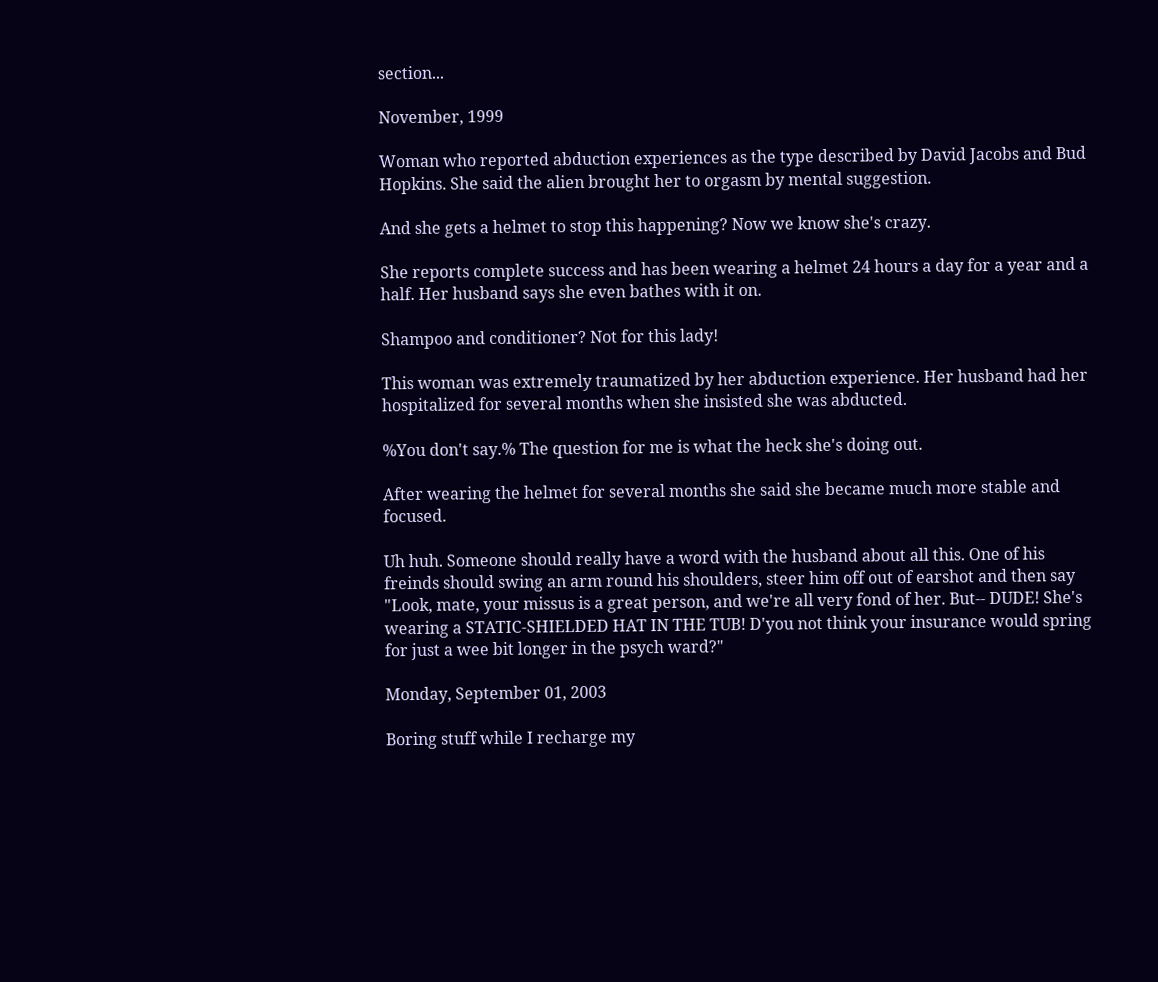section...

November, 1999

Woman who reported abduction experiences as the type described by David Jacobs and Bud Hopkins. She said the alien brought her to orgasm by mental suggestion.

And she gets a helmet to stop this happening? Now we know she's crazy.

She reports complete success and has been wearing a helmet 24 hours a day for a year and a half. Her husband says she even bathes with it on.

Shampoo and conditioner? Not for this lady!

This woman was extremely traumatized by her abduction experience. Her husband had her hospitalized for several months when she insisted she was abducted.

%You don't say.% The question for me is what the heck she's doing out.

After wearing the helmet for several months she said she became much more stable and focused.

Uh huh. Someone should really have a word with the husband about all this. One of his freinds should swing an arm round his shoulders, steer him off out of earshot and then say "Look, mate, your missus is a great person, and we're all very fond of her. But-- DUDE! She's wearing a STATIC-SHIELDED HAT IN THE TUB! D'you not think your insurance would spring for just a wee bit longer in the psych ward?"

Monday, September 01, 2003

Boring stuff while I recharge my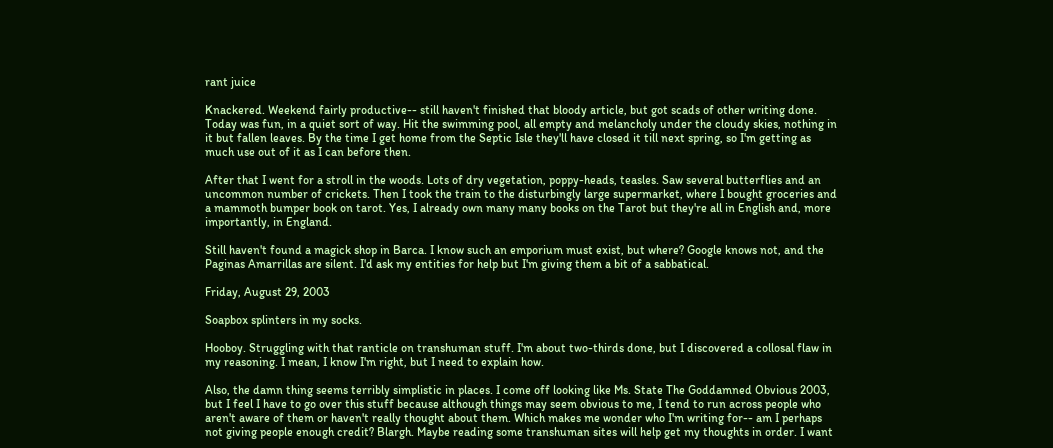rant juice

Knackered. Weekend fairly productive-- still haven't finished that bloody article, but got scads of other writing done. Today was fun, in a quiet sort of way. Hit the swimming pool, all empty and melancholy under the cloudy skies, nothing in it but fallen leaves. By the time I get home from the Septic Isle they'll have closed it till next spring, so I'm getting as much use out of it as I can before then.

After that I went for a stroll in the woods. Lots of dry vegetation, poppy-heads, teasles. Saw several butterflies and an uncommon number of crickets. Then I took the train to the disturbingly large supermarket, where I bought groceries and a mammoth bumper book on tarot. Yes, I already own many many books on the Tarot but they're all in English and, more importantly, in England.

Still haven't found a magick shop in Barca. I know such an emporium must exist, but where? Google knows not, and the Paginas Amarrillas are silent. I'd ask my entities for help but I'm giving them a bit of a sabbatical.

Friday, August 29, 2003

Soapbox splinters in my socks.

Hooboy. Struggling with that ranticle on transhuman stuff. I'm about two-thirds done, but I discovered a collosal flaw in my reasoning. I mean, I know I'm right, but I need to explain how.

Also, the damn thing seems terribly simplistic in places. I come off looking like Ms. State The Goddamned Obvious 2003, but I feel I have to go over this stuff because although things may seem obvious to me, I tend to run across people who aren't aware of them or haven't really thought about them. Which makes me wonder who I'm writing for-- am I perhaps not giving people enough credit? Blargh. Maybe reading some transhuman sites will help get my thoughts in order. I want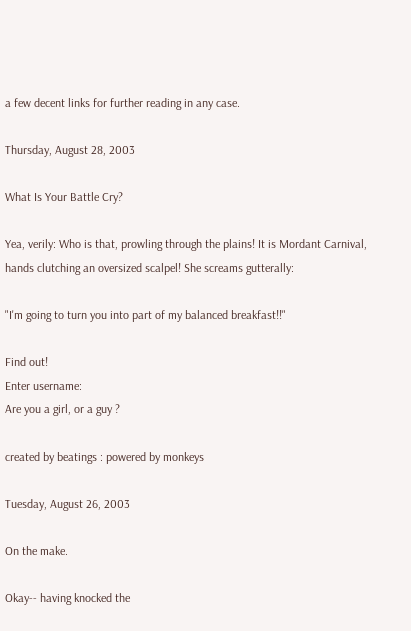a few decent links for further reading in any case.

Thursday, August 28, 2003

What Is Your Battle Cry?

Yea, verily: Who is that, prowling through the plains! It is Mordant Carnival, hands clutching an oversized scalpel! She screams gutterally:

"I'm going to turn you into part of my balanced breakfast!!"

Find out!
Enter username:
Are you a girl, or a guy ?

created by beatings : powered by monkeys

Tuesday, August 26, 2003

On the make.

Okay-- having knocked the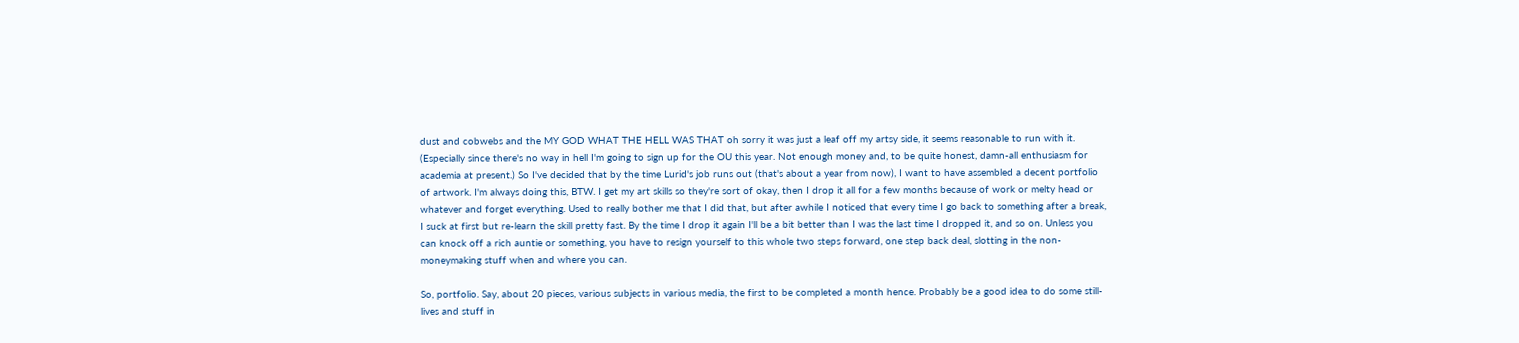dust and cobwebs and the MY GOD WHAT THE HELL WAS THAT oh sorry it was just a leaf off my artsy side, it seems reasonable to run with it. (Especially since there's no way in hell I'm going to sign up for the OU this year. Not enough money and, to be quite honest, damn-all enthusiasm for academia at present.) So I've decided that by the time Lurid's job runs out (that's about a year from now), I want to have assembled a decent portfolio of artwork. I'm always doing this, BTW. I get my art skills so they're sort of okay, then I drop it all for a few months because of work or melty head or whatever and forget everything. Used to really bother me that I did that, but after awhile I noticed that every time I go back to something after a break, I suck at first but re-learn the skill pretty fast. By the time I drop it again I'll be a bit better than I was the last time I dropped it, and so on. Unless you can knock off a rich auntie or something, you have to resign yourself to this whole two steps forward, one step back deal, slotting in the non-moneymaking stuff when and where you can.

So, portfolio. Say, about 20 pieces, various subjects in various media, the first to be completed a month hence. Probably be a good idea to do some still-lives and stuff in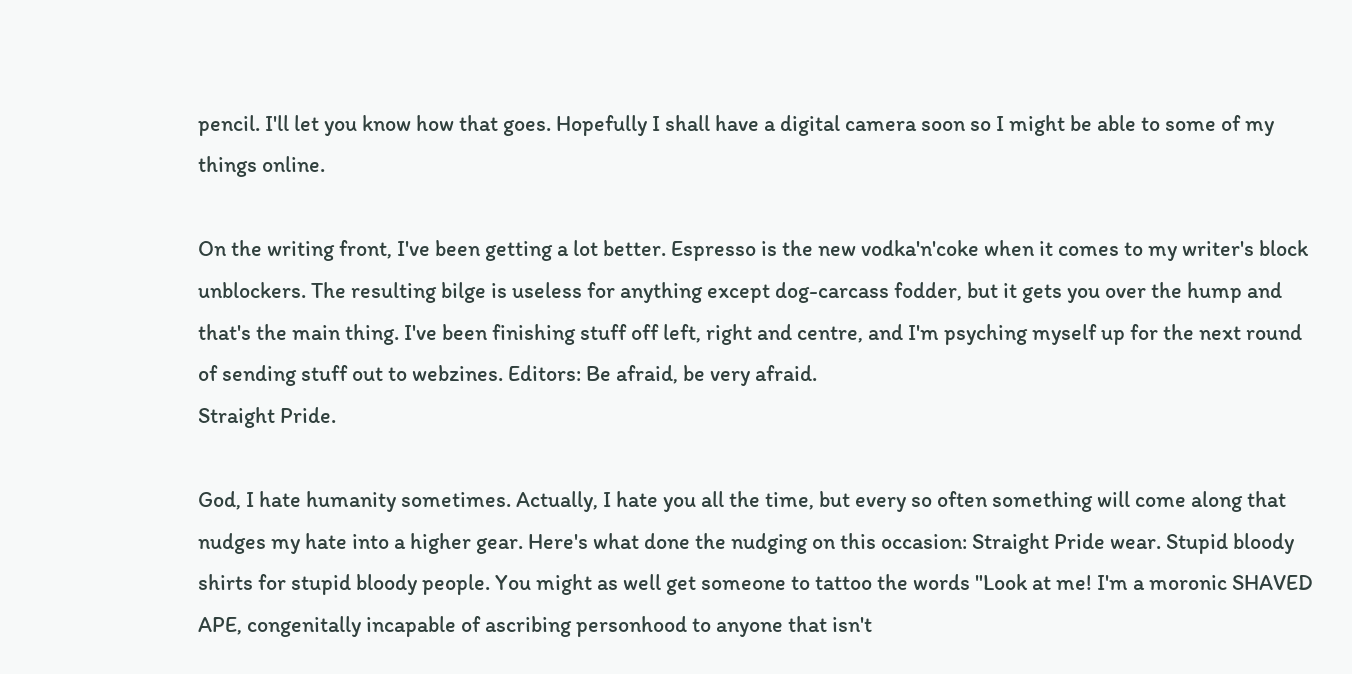pencil. I'll let you know how that goes. Hopefully I shall have a digital camera soon so I might be able to some of my things online.

On the writing front, I've been getting a lot better. Espresso is the new vodka'n'coke when it comes to my writer's block unblockers. The resulting bilge is useless for anything except dog-carcass fodder, but it gets you over the hump and that's the main thing. I've been finishing stuff off left, right and centre, and I'm psyching myself up for the next round of sending stuff out to webzines. Editors: Be afraid, be very afraid.
Straight Pride.

God, I hate humanity sometimes. Actually, I hate you all the time, but every so often something will come along that nudges my hate into a higher gear. Here's what done the nudging on this occasion: Straight Pride wear. Stupid bloody shirts for stupid bloody people. You might as well get someone to tattoo the words "Look at me! I'm a moronic SHAVED APE, congenitally incapable of ascribing personhood to anyone that isn't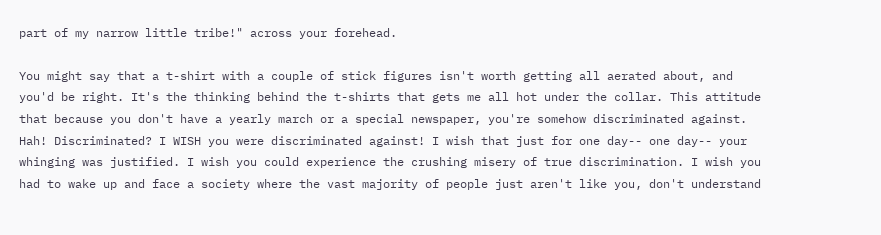part of my narrow little tribe!" across your forehead.

You might say that a t-shirt with a couple of stick figures isn't worth getting all aerated about, and you'd be right. It's the thinking behind the t-shirts that gets me all hot under the collar. This attitude that because you don't have a yearly march or a special newspaper, you're somehow discriminated against. Hah! Discriminated? I WISH you were discriminated against! I wish that just for one day-- one day-- your whinging was justified. I wish you could experience the crushing misery of true discrimination. I wish you had to wake up and face a society where the vast majority of people just aren't like you, don't understand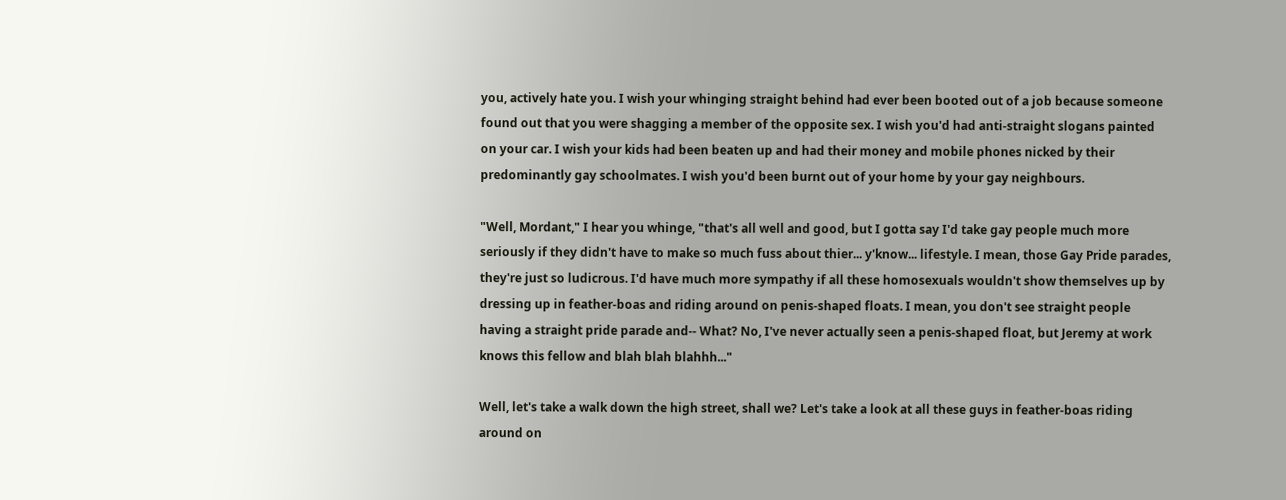you, actively hate you. I wish your whinging straight behind had ever been booted out of a job because someone found out that you were shagging a member of the opposite sex. I wish you'd had anti-straight slogans painted on your car. I wish your kids had been beaten up and had their money and mobile phones nicked by their predominantly gay schoolmates. I wish you'd been burnt out of your home by your gay neighbours.

"Well, Mordant," I hear you whinge, "that's all well and good, but I gotta say I'd take gay people much more seriously if they didn't have to make so much fuss about thier... y'know... lifestyle. I mean, those Gay Pride parades, they're just so ludicrous. I'd have much more sympathy if all these homosexuals wouldn't show themselves up by dressing up in feather-boas and riding around on penis-shaped floats. I mean, you don't see straight people having a straight pride parade and-- What? No, I've never actually seen a penis-shaped float, but Jeremy at work knows this fellow and blah blah blahhh..."

Well, let's take a walk down the high street, shall we? Let's take a look at all these guys in feather-boas riding around on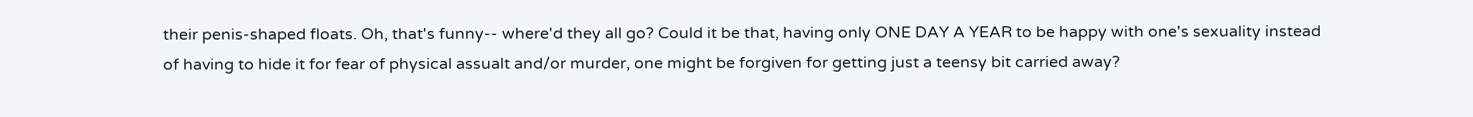their penis-shaped floats. Oh, that's funny-- where'd they all go? Could it be that, having only ONE DAY A YEAR to be happy with one's sexuality instead of having to hide it for fear of physical assualt and/or murder, one might be forgiven for getting just a teensy bit carried away?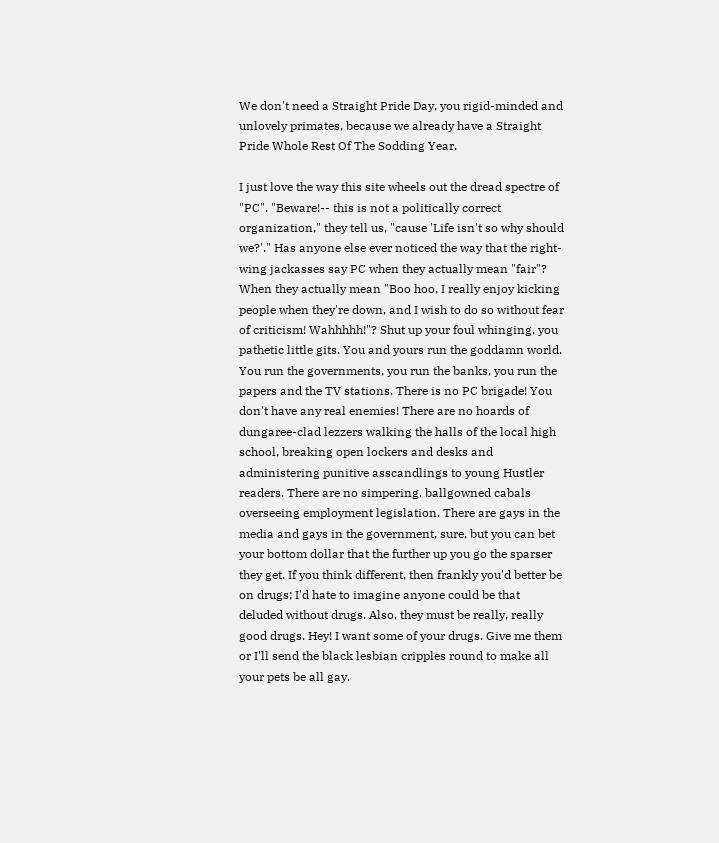We don't need a Straight Pride Day, you rigid-minded and unlovely primates, because we already have a Straight Pride Whole Rest Of The Sodding Year.

I just love the way this site wheels out the dread spectre of "PC". "Beware!-- this is not a politically correct organization," they tell us, "cause 'Life isn't so why should we?'." Has anyone else ever noticed the way that the right-wing jackasses say PC when they actually mean "fair"? When they actually mean "Boo hoo, I really enjoy kicking people when they're down, and I wish to do so without fear of criticism! Wahhhhh!"? Shut up your foul whinging, you pathetic little gits. You and yours run the goddamn world. You run the governments, you run the banks, you run the papers and the TV stations. There is no PC brigade! You don't have any real enemies! There are no hoards of dungaree-clad lezzers walking the halls of the local high school, breaking open lockers and desks and administering punitive asscandlings to young Hustler readers. There are no simpering, ballgowned cabals overseeing employment legislation. There are gays in the media and gays in the government, sure, but you can bet your bottom dollar that the further up you go the sparser they get. If you think different, then frankly you'd better be on drugs; I'd hate to imagine anyone could be that deluded without drugs. Also, they must be really, really good drugs. Hey! I want some of your drugs. Give me them or I'll send the black lesbian cripples round to make all your pets be all gay.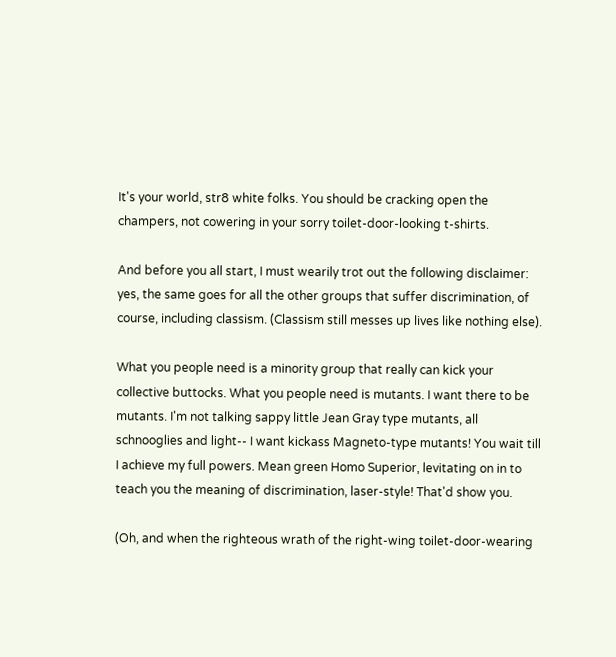It's your world, str8 white folks. You should be cracking open the champers, not cowering in your sorry toilet-door-looking t-shirts.

And before you all start, I must wearily trot out the following disclaimer: yes, the same goes for all the other groups that suffer discrimination, of course, including classism. (Classism still messes up lives like nothing else).

What you people need is a minority group that really can kick your collective buttocks. What you people need is mutants. I want there to be mutants. I'm not talking sappy little Jean Gray type mutants, all schnooglies and light-- I want kickass Magneto-type mutants! You wait till I achieve my full powers. Mean green Homo Superior, levitating on in to teach you the meaning of discrimination, laser-style! That'd show you.

(Oh, and when the righteous wrath of the right-wing toilet-door-wearing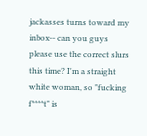jackasses turns toward my inbox-- can you guys please use the correct slurs this time? I'm a straight white woman, so "fucking f****t" is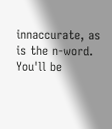innaccurate, as is the n-word. You'll be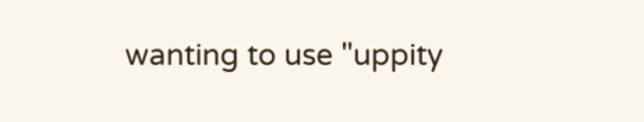wanting to use "uppity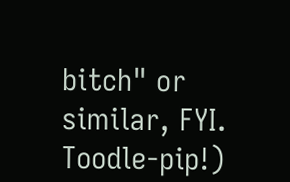bitch" or similar, FYI. Toodle-pip!)